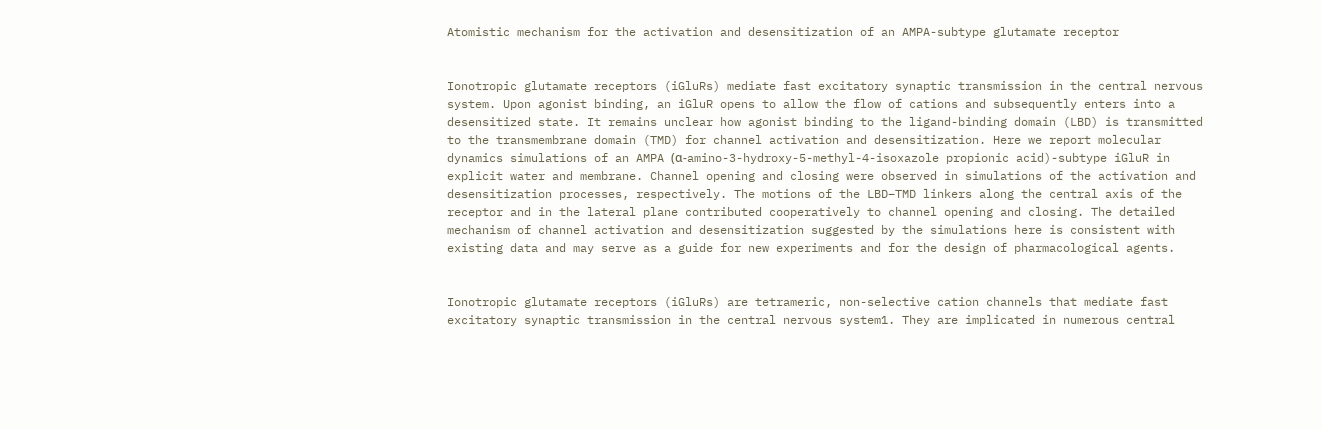Atomistic mechanism for the activation and desensitization of an AMPA-subtype glutamate receptor


Ionotropic glutamate receptors (iGluRs) mediate fast excitatory synaptic transmission in the central nervous system. Upon agonist binding, an iGluR opens to allow the flow of cations and subsequently enters into a desensitized state. It remains unclear how agonist binding to the ligand-binding domain (LBD) is transmitted to the transmembrane domain (TMD) for channel activation and desensitization. Here we report molecular dynamics simulations of an AMPA (α-amino-3-hydroxy-5-methyl-4-isoxazole propionic acid)-subtype iGluR in explicit water and membrane. Channel opening and closing were observed in simulations of the activation and desensitization processes, respectively. The motions of the LBD–TMD linkers along the central axis of the receptor and in the lateral plane contributed cooperatively to channel opening and closing. The detailed mechanism of channel activation and desensitization suggested by the simulations here is consistent with existing data and may serve as a guide for new experiments and for the design of pharmacological agents.


Ionotropic glutamate receptors (iGluRs) are tetrameric, non-selective cation channels that mediate fast excitatory synaptic transmission in the central nervous system1. They are implicated in numerous central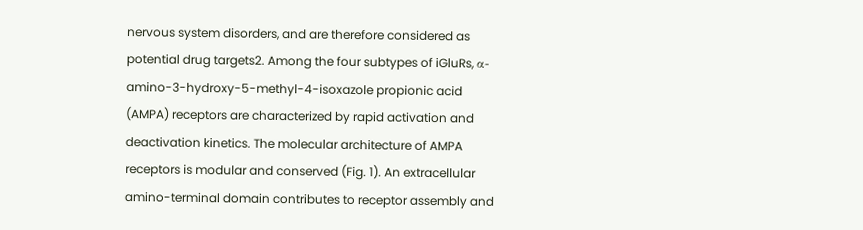nervous system disorders, and are therefore considered as potential drug targets2. Among the four subtypes of iGluRs, α-amino-3-hydroxy-5-methyl-4-isoxazole propionic acid (AMPA) receptors are characterized by rapid activation and deactivation kinetics. The molecular architecture of AMPA receptors is modular and conserved (Fig. 1). An extracellular amino-terminal domain contributes to receptor assembly and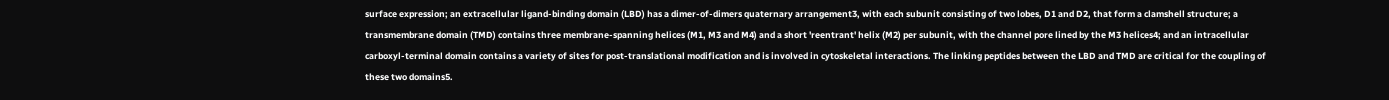surface expression; an extracellular ligand-binding domain (LBD) has a dimer-of-dimers quaternary arrangement3, with each subunit consisting of two lobes, D1 and D2, that form a clamshell structure; a transmembrane domain (TMD) contains three membrane-spanning helices (M1, M3 and M4) and a short 'reentrant' helix (M2) per subunit, with the channel pore lined by the M3 helices4; and an intracellular carboxyl-terminal domain contains a variety of sites for post-translational modification and is involved in cytoskeletal interactions. The linking peptides between the LBD and TMD are critical for the coupling of these two domains5.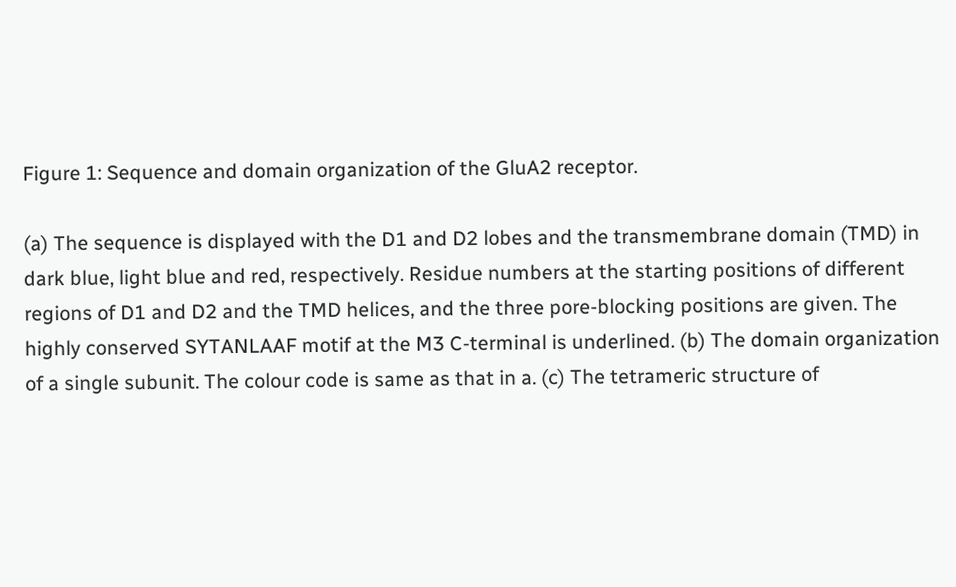Figure 1: Sequence and domain organization of the GluA2 receptor.

(a) The sequence is displayed with the D1 and D2 lobes and the transmembrane domain (TMD) in dark blue, light blue and red, respectively. Residue numbers at the starting positions of different regions of D1 and D2 and the TMD helices, and the three pore-blocking positions are given. The highly conserved SYTANLAAF motif at the M3 C-terminal is underlined. (b) The domain organization of a single subunit. The colour code is same as that in a. (c) The tetrameric structure of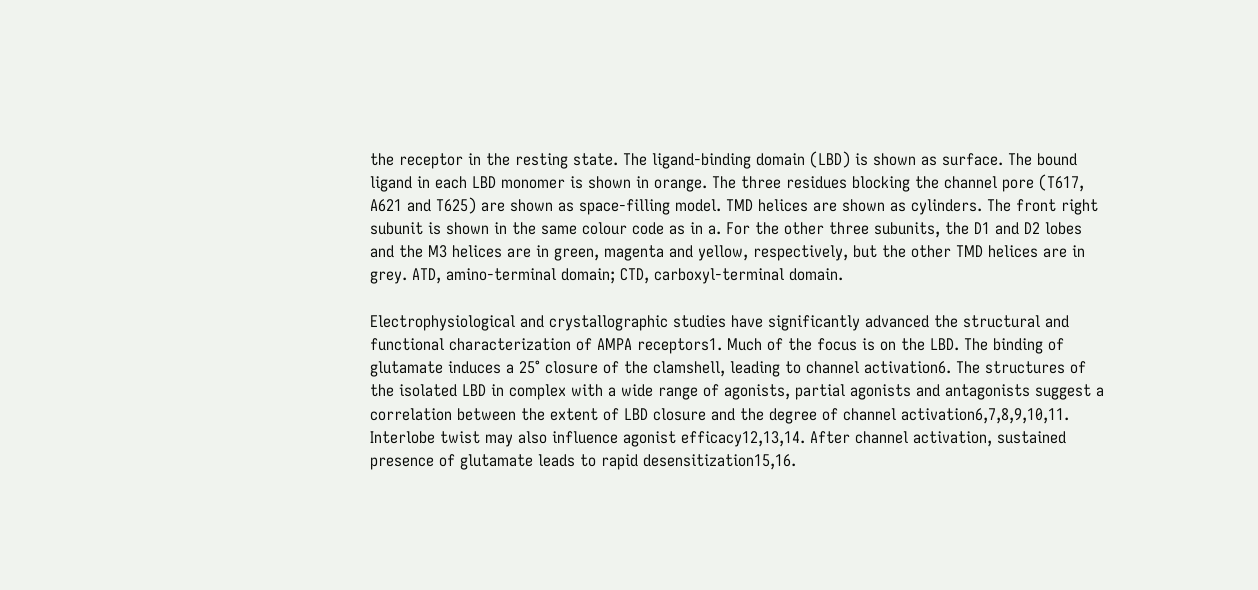the receptor in the resting state. The ligand-binding domain (LBD) is shown as surface. The bound ligand in each LBD monomer is shown in orange. The three residues blocking the channel pore (T617, A621 and T625) are shown as space-filling model. TMD helices are shown as cylinders. The front right subunit is shown in the same colour code as in a. For the other three subunits, the D1 and D2 lobes and the M3 helices are in green, magenta and yellow, respectively, but the other TMD helices are in grey. ATD, amino-terminal domain; CTD, carboxyl-terminal domain.

Electrophysiological and crystallographic studies have significantly advanced the structural and functional characterization of AMPA receptors1. Much of the focus is on the LBD. The binding of glutamate induces a 25° closure of the clamshell, leading to channel activation6. The structures of the isolated LBD in complex with a wide range of agonists, partial agonists and antagonists suggest a correlation between the extent of LBD closure and the degree of channel activation6,7,8,9,10,11. Interlobe twist may also influence agonist efficacy12,13,14. After channel activation, sustained presence of glutamate leads to rapid desensitization15,16.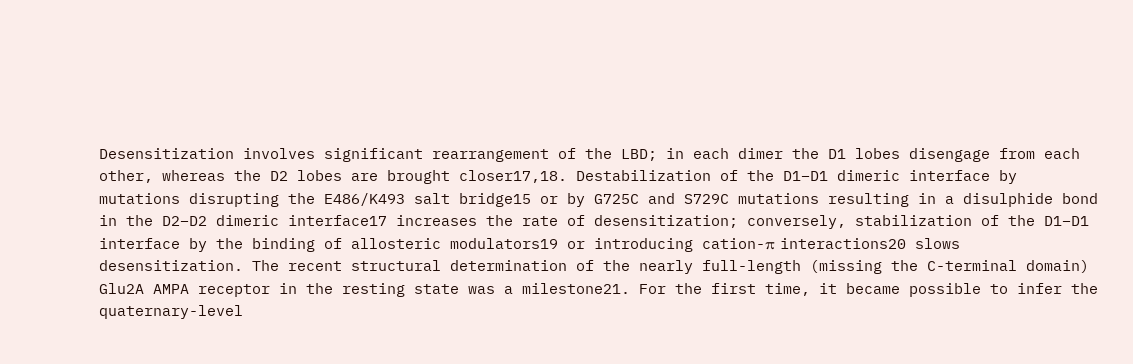Desensitization involves significant rearrangement of the LBD; in each dimer the D1 lobes disengage from each other, whereas the D2 lobes are brought closer17,18. Destabilization of the D1–D1 dimeric interface by mutations disrupting the E486/K493 salt bridge15 or by G725C and S729C mutations resulting in a disulphide bond in the D2–D2 dimeric interface17 increases the rate of desensitization; conversely, stabilization of the D1–D1 interface by the binding of allosteric modulators19 or introducing cation-π interactions20 slows desensitization. The recent structural determination of the nearly full-length (missing the C-terminal domain) Glu2A AMPA receptor in the resting state was a milestone21. For the first time, it became possible to infer the quaternary-level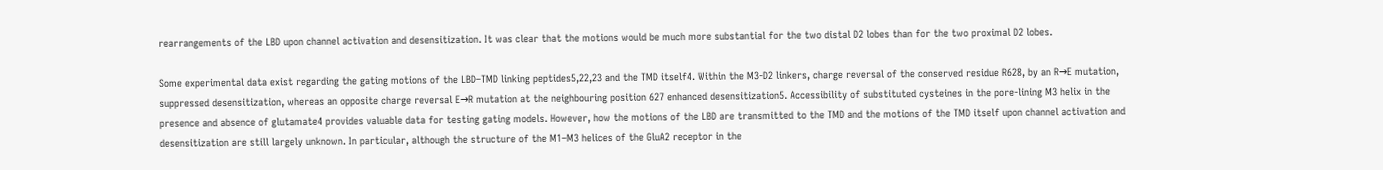rearrangements of the LBD upon channel activation and desensitization. It was clear that the motions would be much more substantial for the two distal D2 lobes than for the two proximal D2 lobes.

Some experimental data exist regarding the gating motions of the LBD–TMD linking peptides5,22,23 and the TMD itself4. Within the M3-D2 linkers, charge reversal of the conserved residue R628, by an R→E mutation, suppressed desensitization, whereas an opposite charge reversal E→R mutation at the neighbouring position 627 enhanced desensitization5. Accessibility of substituted cysteines in the pore-lining M3 helix in the presence and absence of glutamate4 provides valuable data for testing gating models. However, how the motions of the LBD are transmitted to the TMD and the motions of the TMD itself upon channel activation and desensitization are still largely unknown. In particular, although the structure of the M1–M3 helices of the GluA2 receptor in the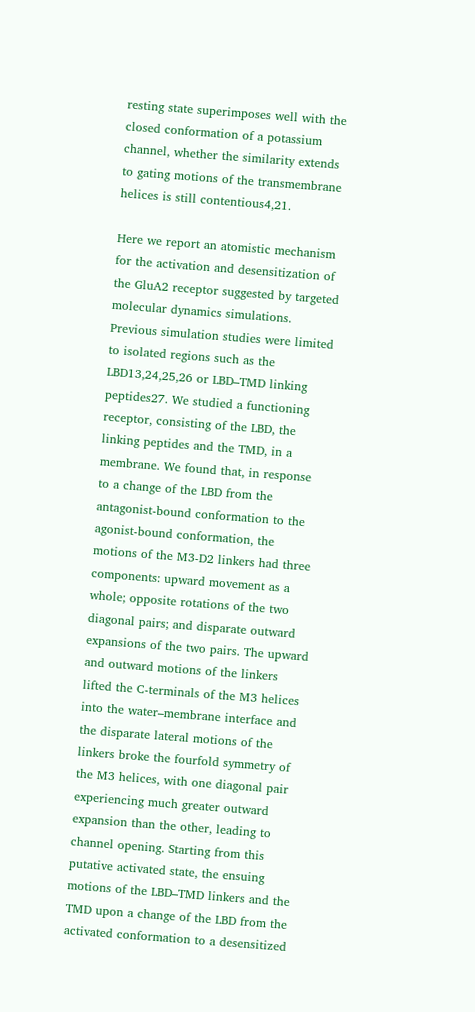resting state superimposes well with the closed conformation of a potassium channel, whether the similarity extends to gating motions of the transmembrane helices is still contentious4,21.

Here we report an atomistic mechanism for the activation and desensitization of the GluA2 receptor suggested by targeted molecular dynamics simulations. Previous simulation studies were limited to isolated regions such as the LBD13,24,25,26 or LBD–TMD linking peptides27. We studied a functioning receptor, consisting of the LBD, the linking peptides and the TMD, in a membrane. We found that, in response to a change of the LBD from the antagonist-bound conformation to the agonist-bound conformation, the motions of the M3-D2 linkers had three components: upward movement as a whole; opposite rotations of the two diagonal pairs; and disparate outward expansions of the two pairs. The upward and outward motions of the linkers lifted the C-terminals of the M3 helices into the water–membrane interface and the disparate lateral motions of the linkers broke the fourfold symmetry of the M3 helices, with one diagonal pair experiencing much greater outward expansion than the other, leading to channel opening. Starting from this putative activated state, the ensuing motions of the LBD–TMD linkers and the TMD upon a change of the LBD from the activated conformation to a desensitized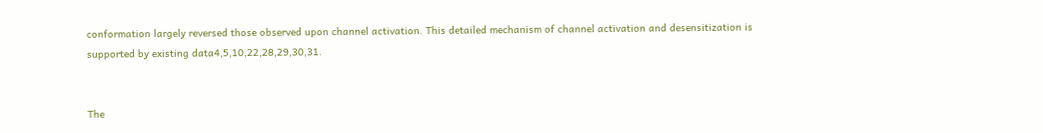conformation largely reversed those observed upon channel activation. This detailed mechanism of channel activation and desensitization is supported by existing data4,5,10,22,28,29,30,31.


The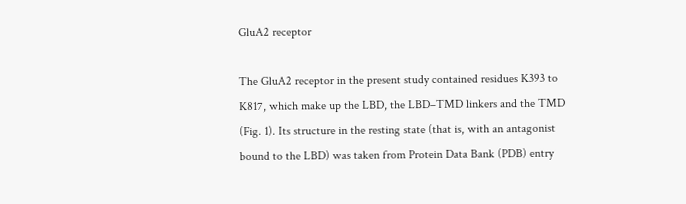GluA2 receptor

The GluA2 receptor in the present study contained residues K393 to K817, which make up the LBD, the LBD–TMD linkers and the TMD (Fig. 1). Its structure in the resting state (that is, with an antagonist bound to the LBD) was taken from Protein Data Bank (PDB) entry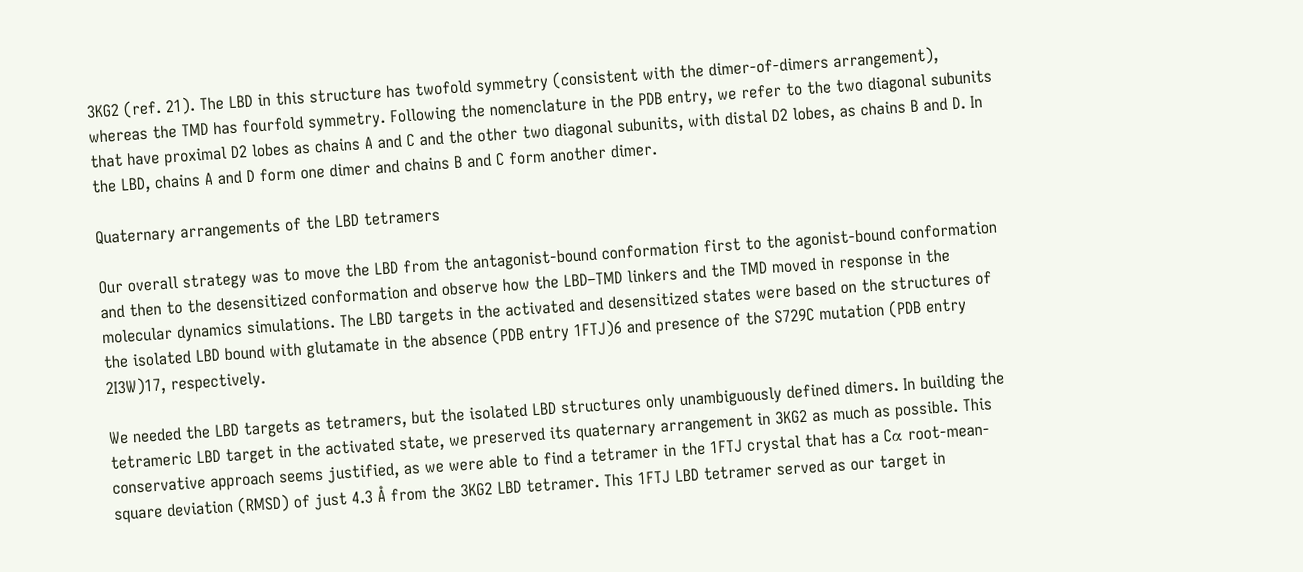3KG2 (ref. 21). The LBD in this structure has twofold symmetry (consistent with the dimer-of-dimers arrangement), whereas the TMD has fourfold symmetry. Following the nomenclature in the PDB entry, we refer to the two diagonal subunits that have proximal D2 lobes as chains A and C and the other two diagonal subunits, with distal D2 lobes, as chains B and D. In the LBD, chains A and D form one dimer and chains B and C form another dimer.

Quaternary arrangements of the LBD tetramers

Our overall strategy was to move the LBD from the antagonist-bound conformation first to the agonist-bound conformation and then to the desensitized conformation and observe how the LBD–TMD linkers and the TMD moved in response in the molecular dynamics simulations. The LBD targets in the activated and desensitized states were based on the structures of the isolated LBD bound with glutamate in the absence (PDB entry 1FTJ)6 and presence of the S729C mutation (PDB entry 2I3W)17, respectively.

We needed the LBD targets as tetramers, but the isolated LBD structures only unambiguously defined dimers. In building the tetrameric LBD target in the activated state, we preserved its quaternary arrangement in 3KG2 as much as possible. This conservative approach seems justified, as we were able to find a tetramer in the 1FTJ crystal that has a Cα root-mean-square deviation (RMSD) of just 4.3 Å from the 3KG2 LBD tetramer. This 1FTJ LBD tetramer served as our target in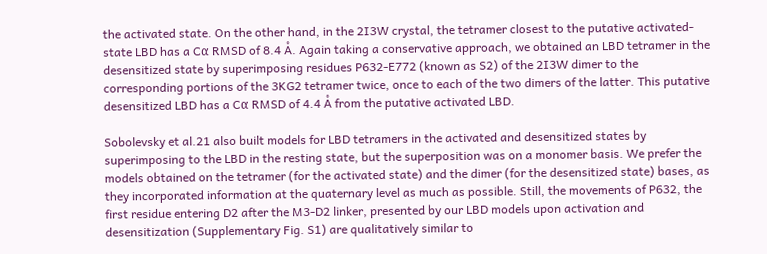the activated state. On the other hand, in the 2I3W crystal, the tetramer closest to the putative activated-state LBD has a Cα RMSD of 8.4 Å. Again taking a conservative approach, we obtained an LBD tetramer in the desensitized state by superimposing residues P632-E772 (known as S2) of the 2I3W dimer to the corresponding portions of the 3KG2 tetramer twice, once to each of the two dimers of the latter. This putative desensitized LBD has a Cα RMSD of 4.4 Å from the putative activated LBD.

Sobolevsky et al.21 also built models for LBD tetramers in the activated and desensitized states by superimposing to the LBD in the resting state, but the superposition was on a monomer basis. We prefer the models obtained on the tetramer (for the activated state) and the dimer (for the desensitized state) bases, as they incorporated information at the quaternary level as much as possible. Still, the movements of P632, the first residue entering D2 after the M3-D2 linker, presented by our LBD models upon activation and desensitization (Supplementary Fig. S1) are qualitatively similar to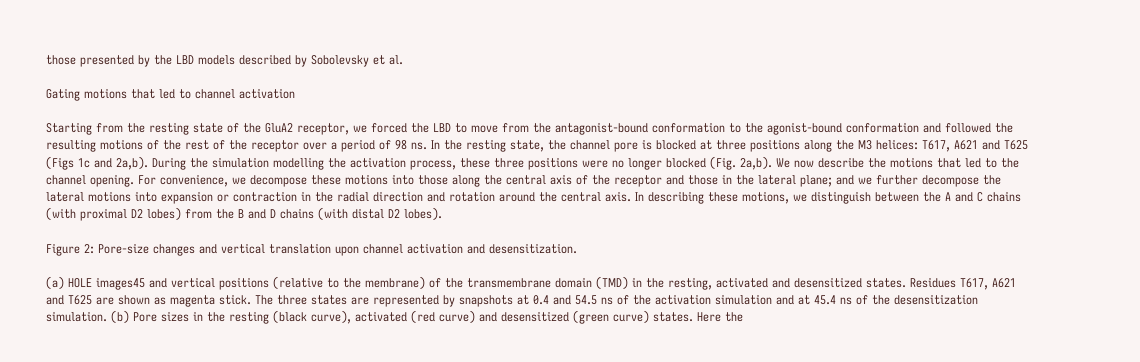those presented by the LBD models described by Sobolevsky et al.

Gating motions that led to channel activation

Starting from the resting state of the GluA2 receptor, we forced the LBD to move from the antagonist-bound conformation to the agonist-bound conformation and followed the resulting motions of the rest of the receptor over a period of 98 ns. In the resting state, the channel pore is blocked at three positions along the M3 helices: T617, A621 and T625 (Figs 1c and 2a,b). During the simulation modelling the activation process, these three positions were no longer blocked (Fig. 2a,b). We now describe the motions that led to the channel opening. For convenience, we decompose these motions into those along the central axis of the receptor and those in the lateral plane; and we further decompose the lateral motions into expansion or contraction in the radial direction and rotation around the central axis. In describing these motions, we distinguish between the A and C chains (with proximal D2 lobes) from the B and D chains (with distal D2 lobes).

Figure 2: Pore-size changes and vertical translation upon channel activation and desensitization.

(a) HOLE images45 and vertical positions (relative to the membrane) of the transmembrane domain (TMD) in the resting, activated and desensitized states. Residues T617, A621 and T625 are shown as magenta stick. The three states are represented by snapshots at 0.4 and 54.5 ns of the activation simulation and at 45.4 ns of the desensitization simulation. (b) Pore sizes in the resting (black curve), activated (red curve) and desensitized (green curve) states. Here the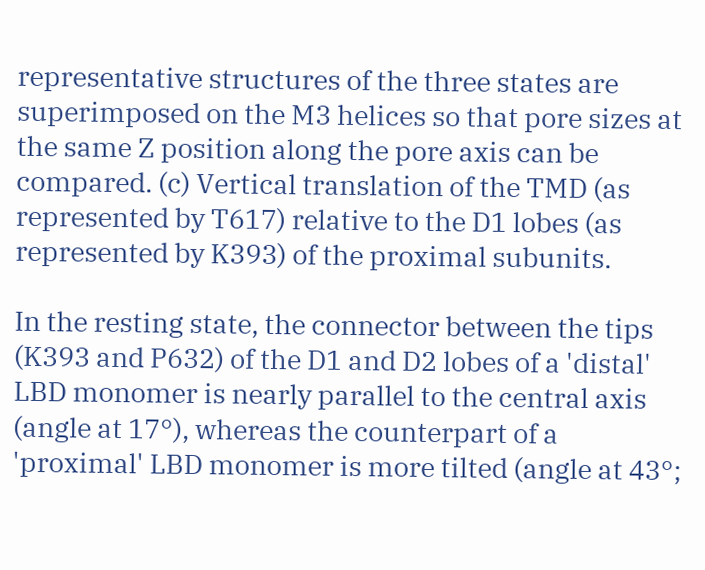representative structures of the three states are superimposed on the M3 helices so that pore sizes at the same Z position along the pore axis can be compared. (c) Vertical translation of the TMD (as represented by T617) relative to the D1 lobes (as represented by K393) of the proximal subunits.

In the resting state, the connector between the tips (K393 and P632) of the D1 and D2 lobes of a 'distal' LBD monomer is nearly parallel to the central axis (angle at 17°), whereas the counterpart of a 'proximal' LBD monomer is more tilted (angle at 43°;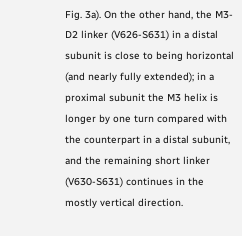Fig. 3a). On the other hand, the M3-D2 linker (V626-S631) in a distal subunit is close to being horizontal (and nearly fully extended); in a proximal subunit the M3 helix is longer by one turn compared with the counterpart in a distal subunit, and the remaining short linker (V630-S631) continues in the mostly vertical direction.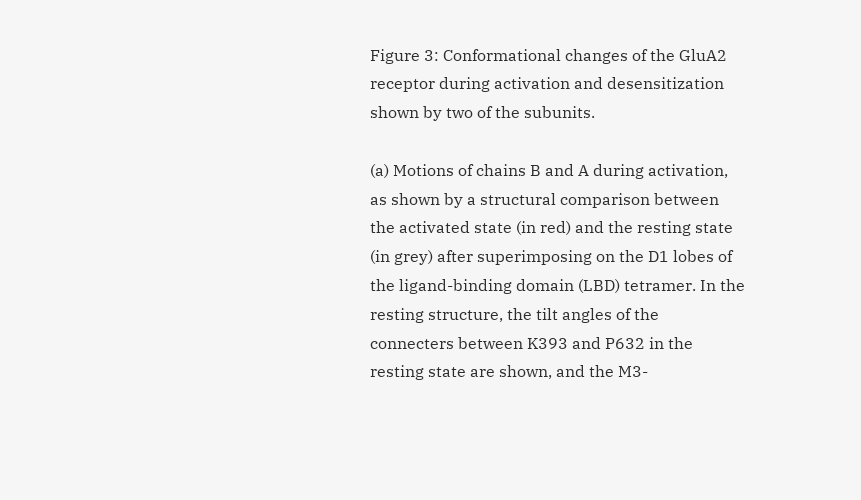Figure 3: Conformational changes of the GluA2 receptor during activation and desensitization shown by two of the subunits.

(a) Motions of chains B and A during activation, as shown by a structural comparison between the activated state (in red) and the resting state (in grey) after superimposing on the D1 lobes of the ligand-binding domain (LBD) tetramer. In the resting structure, the tilt angles of the connecters between K393 and P632 in the resting state are shown, and the M3-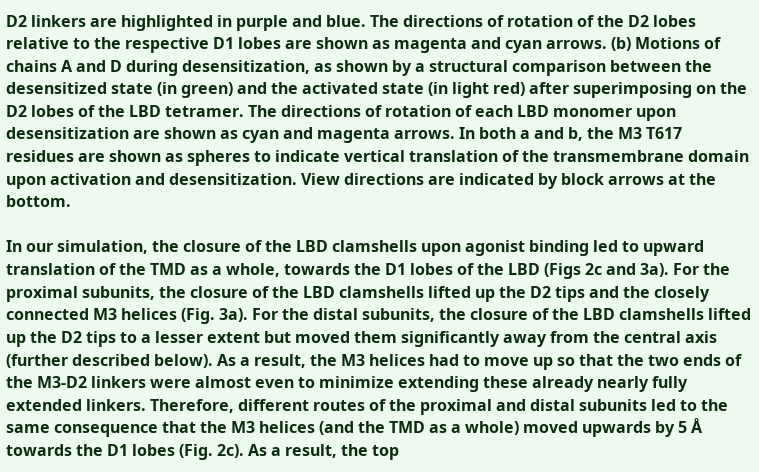D2 linkers are highlighted in purple and blue. The directions of rotation of the D2 lobes relative to the respective D1 lobes are shown as magenta and cyan arrows. (b) Motions of chains A and D during desensitization, as shown by a structural comparison between the desensitized state (in green) and the activated state (in light red) after superimposing on the D2 lobes of the LBD tetramer. The directions of rotation of each LBD monomer upon desensitization are shown as cyan and magenta arrows. In both a and b, the M3 T617 residues are shown as spheres to indicate vertical translation of the transmembrane domain upon activation and desensitization. View directions are indicated by block arrows at the bottom.

In our simulation, the closure of the LBD clamshells upon agonist binding led to upward translation of the TMD as a whole, towards the D1 lobes of the LBD (Figs 2c and 3a). For the proximal subunits, the closure of the LBD clamshells lifted up the D2 tips and the closely connected M3 helices (Fig. 3a). For the distal subunits, the closure of the LBD clamshells lifted up the D2 tips to a lesser extent but moved them significantly away from the central axis (further described below). As a result, the M3 helices had to move up so that the two ends of the M3-D2 linkers were almost even to minimize extending these already nearly fully extended linkers. Therefore, different routes of the proximal and distal subunits led to the same consequence that the M3 helices (and the TMD as a whole) moved upwards by 5 Å towards the D1 lobes (Fig. 2c). As a result, the top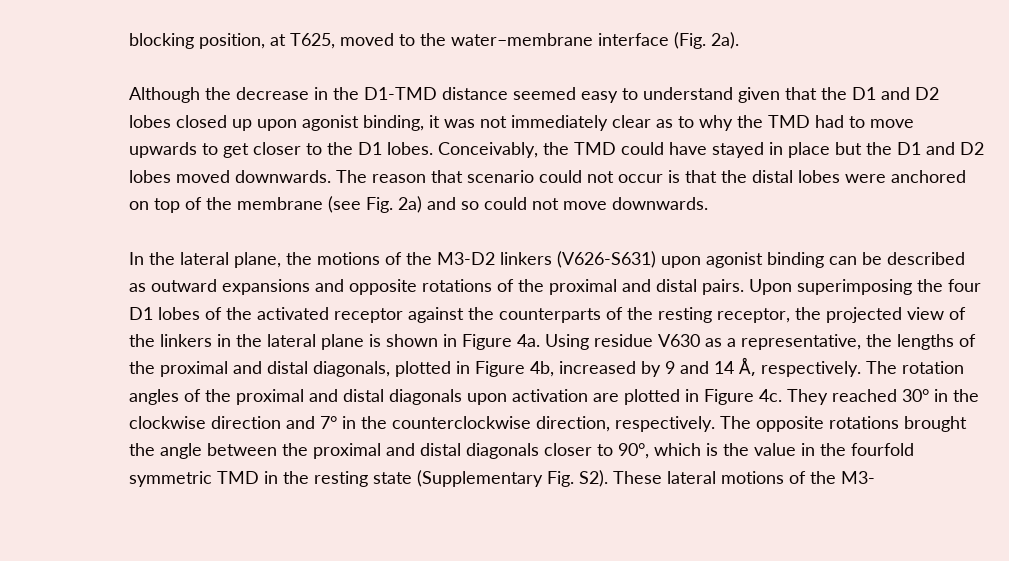blocking position, at T625, moved to the water–membrane interface (Fig. 2a).

Although the decrease in the D1-TMD distance seemed easy to understand given that the D1 and D2 lobes closed up upon agonist binding, it was not immediately clear as to why the TMD had to move upwards to get closer to the D1 lobes. Conceivably, the TMD could have stayed in place but the D1 and D2 lobes moved downwards. The reason that scenario could not occur is that the distal lobes were anchored on top of the membrane (see Fig. 2a) and so could not move downwards.

In the lateral plane, the motions of the M3-D2 linkers (V626-S631) upon agonist binding can be described as outward expansions and opposite rotations of the proximal and distal pairs. Upon superimposing the four D1 lobes of the activated receptor against the counterparts of the resting receptor, the projected view of the linkers in the lateral plane is shown in Figure 4a. Using residue V630 as a representative, the lengths of the proximal and distal diagonals, plotted in Figure 4b, increased by 9 and 14 Å, respectively. The rotation angles of the proximal and distal diagonals upon activation are plotted in Figure 4c. They reached 30° in the clockwise direction and 7° in the counterclockwise direction, respectively. The opposite rotations brought the angle between the proximal and distal diagonals closer to 90°, which is the value in the fourfold symmetric TMD in the resting state (Supplementary Fig. S2). These lateral motions of the M3-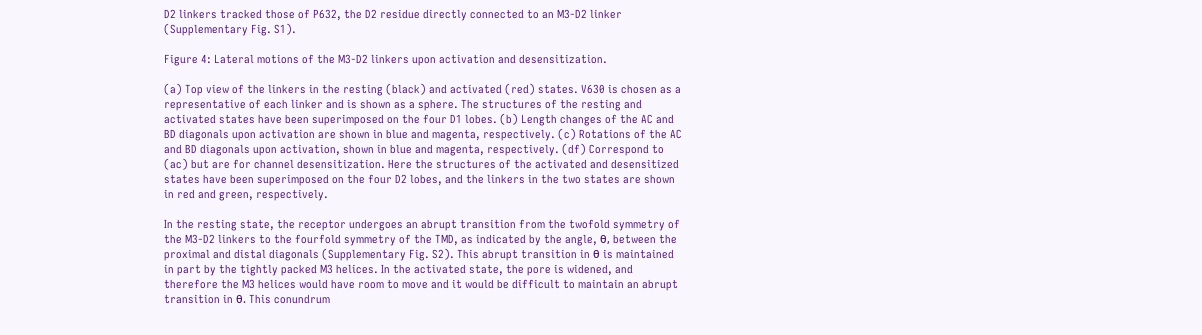D2 linkers tracked those of P632, the D2 residue directly connected to an M3-D2 linker (Supplementary Fig. S1).

Figure 4: Lateral motions of the M3-D2 linkers upon activation and desensitization.

(a) Top view of the linkers in the resting (black) and activated (red) states. V630 is chosen as a representative of each linker and is shown as a sphere. The structures of the resting and activated states have been superimposed on the four D1 lobes. (b) Length changes of the AC and BD diagonals upon activation are shown in blue and magenta, respectively. (c) Rotations of the AC and BD diagonals upon activation, shown in blue and magenta, respectively. (df) Correspond to (ac) but are for channel desensitization. Here the structures of the activated and desensitized states have been superimposed on the four D2 lobes, and the linkers in the two states are shown in red and green, respectively.

In the resting state, the receptor undergoes an abrupt transition from the twofold symmetry of the M3-D2 linkers to the fourfold symmetry of the TMD, as indicated by the angle, θ, between the proximal and distal diagonals (Supplementary Fig. S2). This abrupt transition in θ is maintained in part by the tightly packed M3 helices. In the activated state, the pore is widened, and therefore the M3 helices would have room to move and it would be difficult to maintain an abrupt transition in θ. This conundrum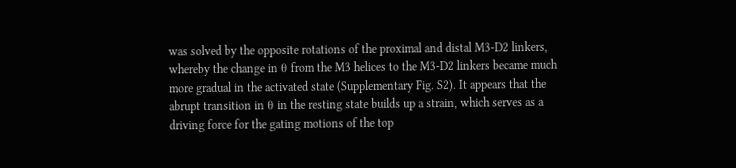was solved by the opposite rotations of the proximal and distal M3-D2 linkers, whereby the change in θ from the M3 helices to the M3-D2 linkers became much more gradual in the activated state (Supplementary Fig. S2). It appears that the abrupt transition in θ in the resting state builds up a strain, which serves as a driving force for the gating motions of the top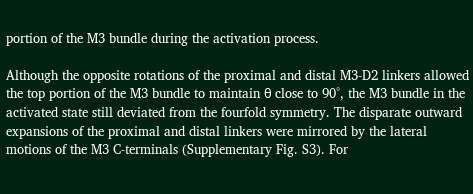portion of the M3 bundle during the activation process.

Although the opposite rotations of the proximal and distal M3-D2 linkers allowed the top portion of the M3 bundle to maintain θ close to 90°, the M3 bundle in the activated state still deviated from the fourfold symmetry. The disparate outward expansions of the proximal and distal linkers were mirrored by the lateral motions of the M3 C-terminals (Supplementary Fig. S3). For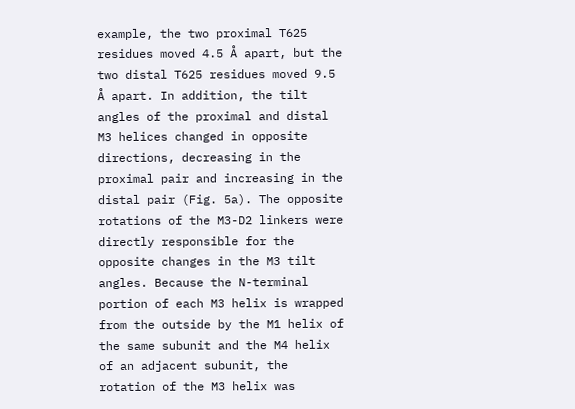example, the two proximal T625 residues moved 4.5 Å apart, but the two distal T625 residues moved 9.5 Å apart. In addition, the tilt angles of the proximal and distal M3 helices changed in opposite directions, decreasing in the proximal pair and increasing in the distal pair (Fig. 5a). The opposite rotations of the M3-D2 linkers were directly responsible for the opposite changes in the M3 tilt angles. Because the N-terminal portion of each M3 helix is wrapped from the outside by the M1 helix of the same subunit and the M4 helix of an adjacent subunit, the rotation of the M3 helix was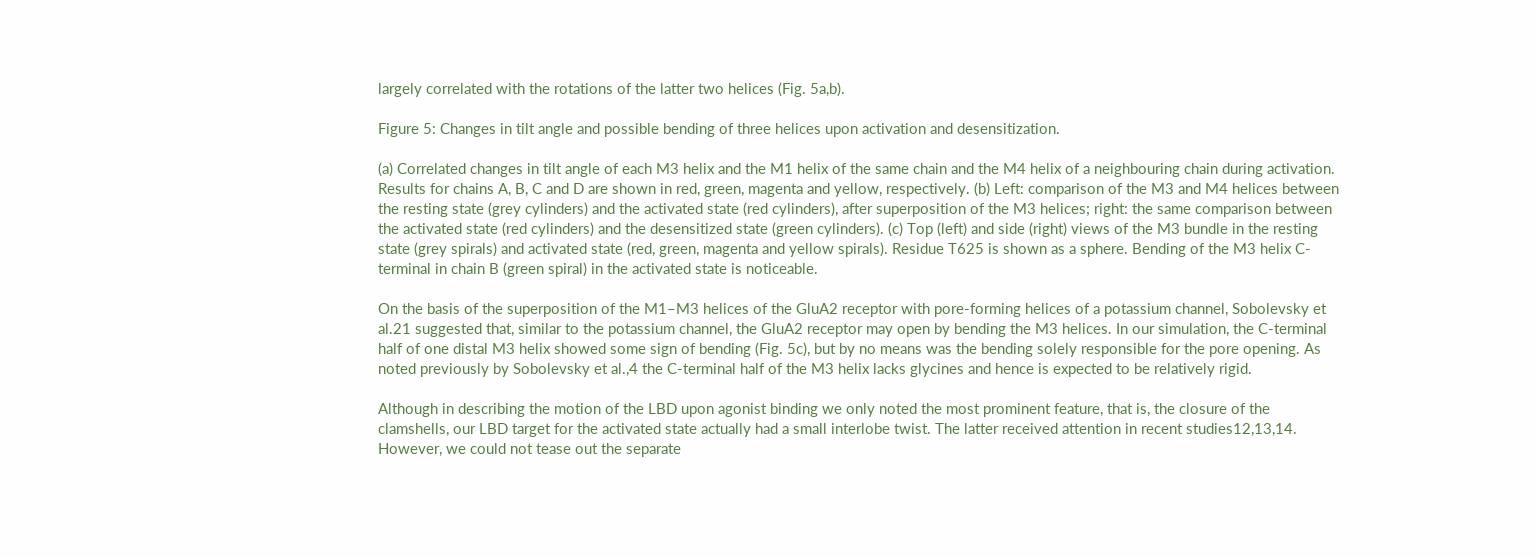largely correlated with the rotations of the latter two helices (Fig. 5a,b).

Figure 5: Changes in tilt angle and possible bending of three helices upon activation and desensitization.

(a) Correlated changes in tilt angle of each M3 helix and the M1 helix of the same chain and the M4 helix of a neighbouring chain during activation. Results for chains A, B, C and D are shown in red, green, magenta and yellow, respectively. (b) Left: comparison of the M3 and M4 helices between the resting state (grey cylinders) and the activated state (red cylinders), after superposition of the M3 helices; right: the same comparison between the activated state (red cylinders) and the desensitized state (green cylinders). (c) Top (left) and side (right) views of the M3 bundle in the resting state (grey spirals) and activated state (red, green, magenta and yellow spirals). Residue T625 is shown as a sphere. Bending of the M3 helix C-terminal in chain B (green spiral) in the activated state is noticeable.

On the basis of the superposition of the M1–M3 helices of the GluA2 receptor with pore-forming helices of a potassium channel, Sobolevsky et al.21 suggested that, similar to the potassium channel, the GluA2 receptor may open by bending the M3 helices. In our simulation, the C-terminal half of one distal M3 helix showed some sign of bending (Fig. 5c), but by no means was the bending solely responsible for the pore opening. As noted previously by Sobolevsky et al.,4 the C-terminal half of the M3 helix lacks glycines and hence is expected to be relatively rigid.

Although in describing the motion of the LBD upon agonist binding we only noted the most prominent feature, that is, the closure of the clamshells, our LBD target for the activated state actually had a small interlobe twist. The latter received attention in recent studies12,13,14. However, we could not tease out the separate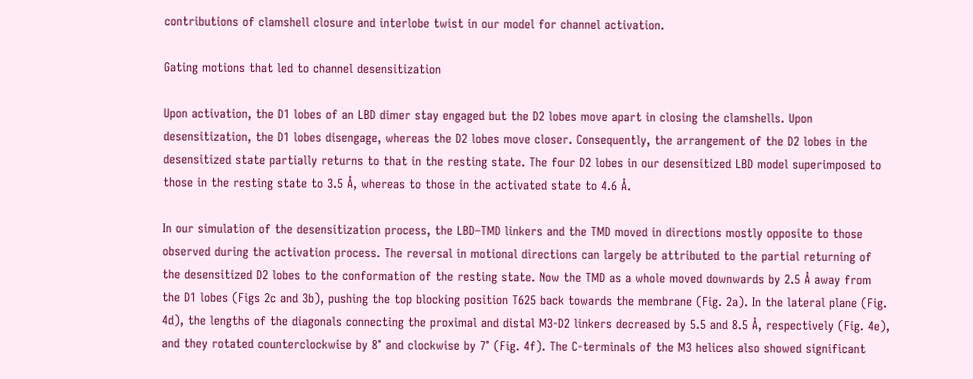contributions of clamshell closure and interlobe twist in our model for channel activation.

Gating motions that led to channel desensitization

Upon activation, the D1 lobes of an LBD dimer stay engaged but the D2 lobes move apart in closing the clamshells. Upon desensitization, the D1 lobes disengage, whereas the D2 lobes move closer. Consequently, the arrangement of the D2 lobes in the desensitized state partially returns to that in the resting state. The four D2 lobes in our desensitized LBD model superimposed to those in the resting state to 3.5 Å, whereas to those in the activated state to 4.6 Å.

In our simulation of the desensitization process, the LBD–TMD linkers and the TMD moved in directions mostly opposite to those observed during the activation process. The reversal in motional directions can largely be attributed to the partial returning of the desensitized D2 lobes to the conformation of the resting state. Now the TMD as a whole moved downwards by 2.5 Å away from the D1 lobes (Figs 2c and 3b), pushing the top blocking position T625 back towards the membrane (Fig. 2a). In the lateral plane (Fig. 4d), the lengths of the diagonals connecting the proximal and distal M3-D2 linkers decreased by 5.5 and 8.5 Å, respectively (Fig. 4e), and they rotated counterclockwise by 8° and clockwise by 7° (Fig. 4f). The C-terminals of the M3 helices also showed significant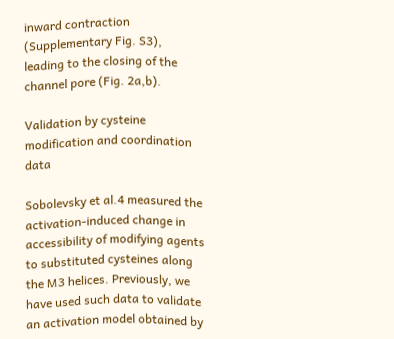inward contraction (Supplementary Fig. S3), leading to the closing of the channel pore (Fig. 2a,b).

Validation by cysteine modification and coordination data

Sobolevsky et al.4 measured the activation-induced change in accessibility of modifying agents to substituted cysteines along the M3 helices. Previously, we have used such data to validate an activation model obtained by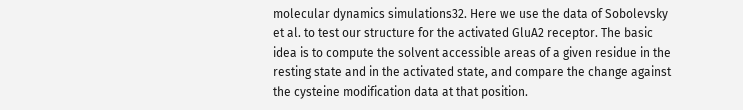molecular dynamics simulations32. Here we use the data of Sobolevsky et al. to test our structure for the activated GluA2 receptor. The basic idea is to compute the solvent accessible areas of a given residue in the resting state and in the activated state, and compare the change against the cysteine modification data at that position.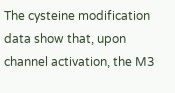The cysteine modification data show that, upon channel activation, the M3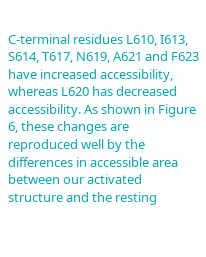C-terminal residues L610, I613, S614, T617, N619, A621 and F623 have increased accessibility, whereas L620 has decreased accessibility. As shown in Figure 6, these changes are reproduced well by the differences in accessible area between our activated structure and the resting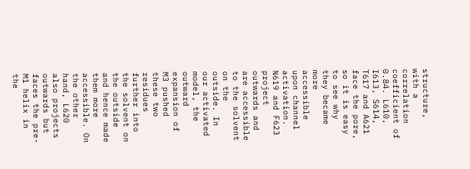structure, with a correlation coefficient of 0.84. L610, I613, S614, T617 and A621 face the pore, so it is easy to see why they became more accessible upon channel activation. N619 and F623 project outwards and are accessible to the solvent on the outside. In our activated model, the outward expansion of M3 pushed these two residues further into the solvent on the outside and hence made them more accessible. On the other hand, L620 also projects outwards but faces the pre-M1 helix in the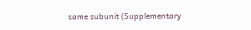same subunit (Supplementary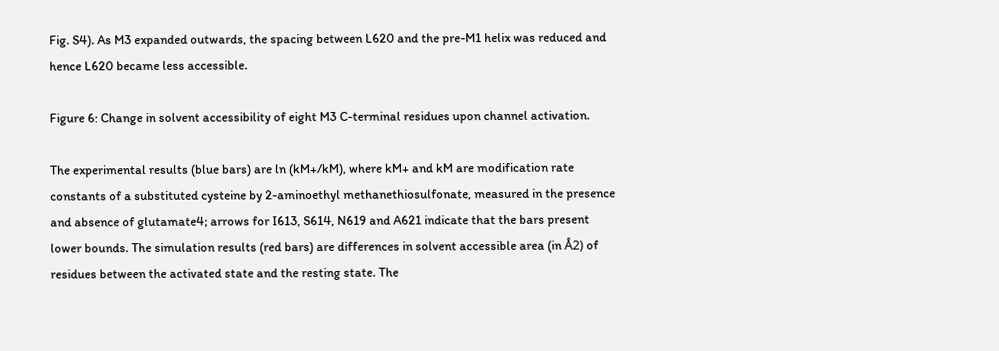Fig. S4). As M3 expanded outwards, the spacing between L620 and the pre-M1 helix was reduced and hence L620 became less accessible.

Figure 6: Change in solvent accessibility of eight M3 C-terminal residues upon channel activation.

The experimental results (blue bars) are ln (kM+/kM), where kM+ and kM are modification rate constants of a substituted cysteine by 2-aminoethyl methanethiosulfonate, measured in the presence and absence of glutamate4; arrows for I613, S614, N619 and A621 indicate that the bars present lower bounds. The simulation results (red bars) are differences in solvent accessible area (in Å2) of residues between the activated state and the resting state. The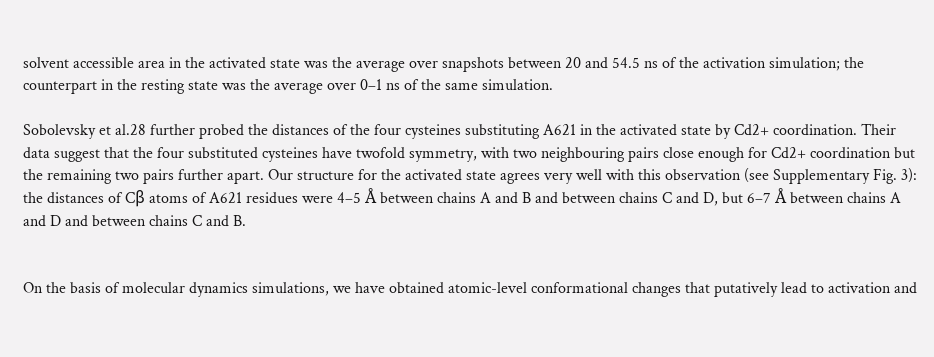solvent accessible area in the activated state was the average over snapshots between 20 and 54.5 ns of the activation simulation; the counterpart in the resting state was the average over 0–1 ns of the same simulation.

Sobolevsky et al.28 further probed the distances of the four cysteines substituting A621 in the activated state by Cd2+ coordination. Their data suggest that the four substituted cysteines have twofold symmetry, with two neighbouring pairs close enough for Cd2+ coordination but the remaining two pairs further apart. Our structure for the activated state agrees very well with this observation (see Supplementary Fig. 3): the distances of Cβ atoms of A621 residues were 4–5 Å between chains A and B and between chains C and D, but 6–7 Å between chains A and D and between chains C and B.


On the basis of molecular dynamics simulations, we have obtained atomic-level conformational changes that putatively lead to activation and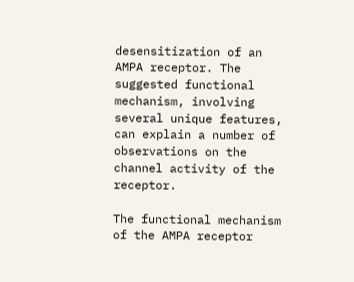desensitization of an AMPA receptor. The suggested functional mechanism, involving several unique features, can explain a number of observations on the channel activity of the receptor.

The functional mechanism of the AMPA receptor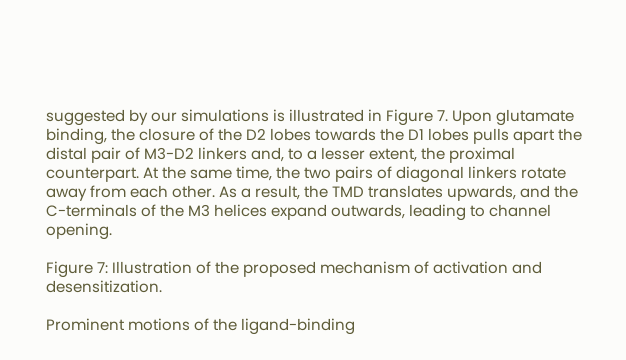suggested by our simulations is illustrated in Figure 7. Upon glutamate binding, the closure of the D2 lobes towards the D1 lobes pulls apart the distal pair of M3-D2 linkers and, to a lesser extent, the proximal counterpart. At the same time, the two pairs of diagonal linkers rotate away from each other. As a result, the TMD translates upwards, and the C-terminals of the M3 helices expand outwards, leading to channel opening.

Figure 7: Illustration of the proposed mechanism of activation and desensitization.

Prominent motions of the ligand-binding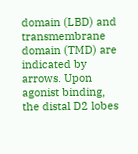domain (LBD) and transmembrane domain (TMD) are indicated by arrows. Upon agonist binding, the distal D2 lobes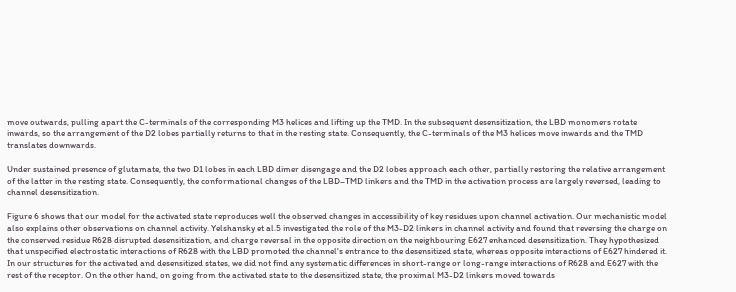move outwards, pulling apart the C-terminals of the corresponding M3 helices and lifting up the TMD. In the subsequent desensitization, the LBD monomers rotate inwards, so the arrangement of the D2 lobes partially returns to that in the resting state. Consequently, the C-terminals of the M3 helices move inwards and the TMD translates downwards.

Under sustained presence of glutamate, the two D1 lobes in each LBD dimer disengage and the D2 lobes approach each other, partially restoring the relative arrangement of the latter in the resting state. Consequently, the conformational changes of the LBD–TMD linkers and the TMD in the activation process are largely reversed, leading to channel desensitization.

Figure 6 shows that our model for the activated state reproduces well the observed changes in accessibility of key residues upon channel activation. Our mechanistic model also explains other observations on channel activity. Yelshansky et al.5 investigated the role of the M3-D2 linkers in channel activity and found that reversing the charge on the conserved residue R628 disrupted desensitization, and charge reversal in the opposite direction on the neighbouring E627 enhanced desensitization. They hypothesized that unspecified electrostatic interactions of R628 with the LBD promoted the channel's entrance to the desensitized state, whereas opposite interactions of E627 hindered it. In our structures for the activated and desensitized states, we did not find any systematic differences in short-range or long-range interactions of R628 and E627 with the rest of the receptor. On the other hand, on going from the activated state to the desensitized state, the proximal M3-D2 linkers moved towards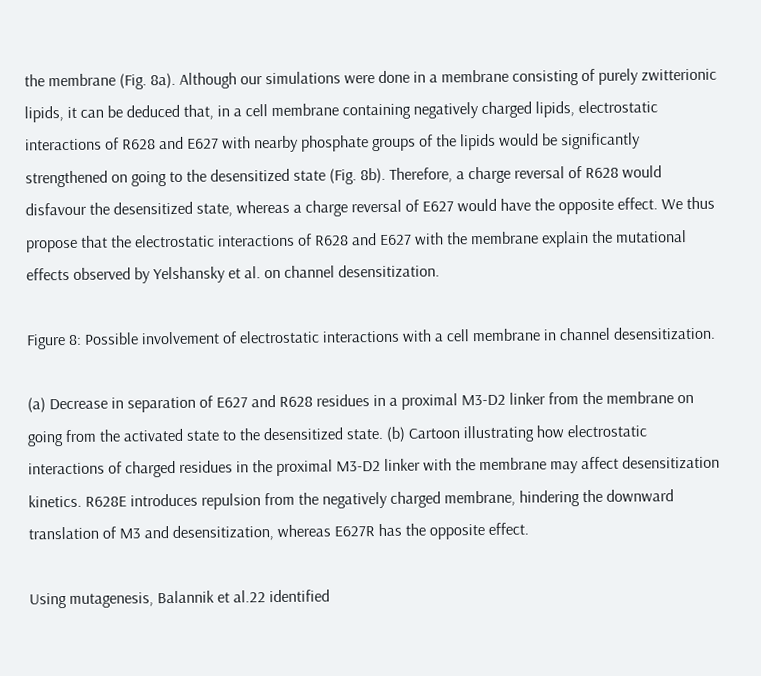the membrane (Fig. 8a). Although our simulations were done in a membrane consisting of purely zwitterionic lipids, it can be deduced that, in a cell membrane containing negatively charged lipids, electrostatic interactions of R628 and E627 with nearby phosphate groups of the lipids would be significantly strengthened on going to the desensitized state (Fig. 8b). Therefore, a charge reversal of R628 would disfavour the desensitized state, whereas a charge reversal of E627 would have the opposite effect. We thus propose that the electrostatic interactions of R628 and E627 with the membrane explain the mutational effects observed by Yelshansky et al. on channel desensitization.

Figure 8: Possible involvement of electrostatic interactions with a cell membrane in channel desensitization.

(a) Decrease in separation of E627 and R628 residues in a proximal M3-D2 linker from the membrane on going from the activated state to the desensitized state. (b) Cartoon illustrating how electrostatic interactions of charged residues in the proximal M3-D2 linker with the membrane may affect desensitization kinetics. R628E introduces repulsion from the negatively charged membrane, hindering the downward translation of M3 and desensitization, whereas E627R has the opposite effect.

Using mutagenesis, Balannik et al.22 identified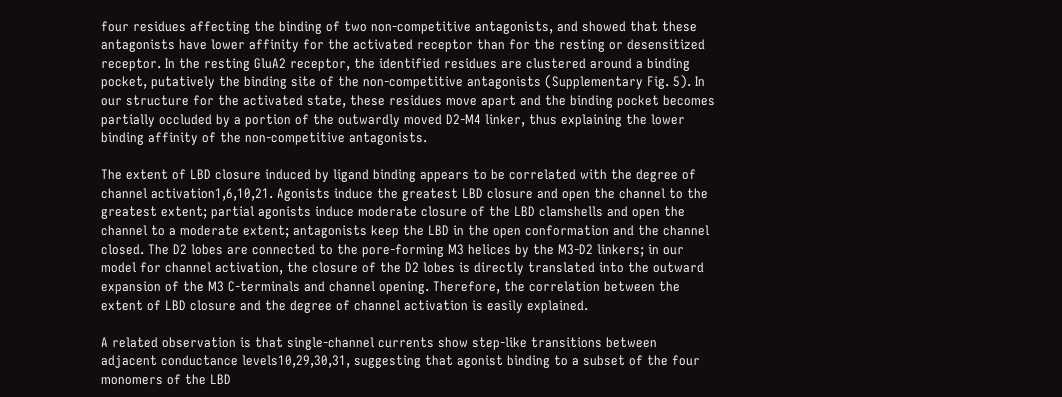four residues affecting the binding of two non-competitive antagonists, and showed that these antagonists have lower affinity for the activated receptor than for the resting or desensitized receptor. In the resting GluA2 receptor, the identified residues are clustered around a binding pocket, putatively the binding site of the non-competitive antagonists (Supplementary Fig. 5). In our structure for the activated state, these residues move apart and the binding pocket becomes partially occluded by a portion of the outwardly moved D2-M4 linker, thus explaining the lower binding affinity of the non-competitive antagonists.

The extent of LBD closure induced by ligand binding appears to be correlated with the degree of channel activation1,6,10,21. Agonists induce the greatest LBD closure and open the channel to the greatest extent; partial agonists induce moderate closure of the LBD clamshells and open the channel to a moderate extent; antagonists keep the LBD in the open conformation and the channel closed. The D2 lobes are connected to the pore-forming M3 helices by the M3-D2 linkers; in our model for channel activation, the closure of the D2 lobes is directly translated into the outward expansion of the M3 C-terminals and channel opening. Therefore, the correlation between the extent of LBD closure and the degree of channel activation is easily explained.

A related observation is that single-channel currents show step-like transitions between adjacent conductance levels10,29,30,31, suggesting that agonist binding to a subset of the four monomers of the LBD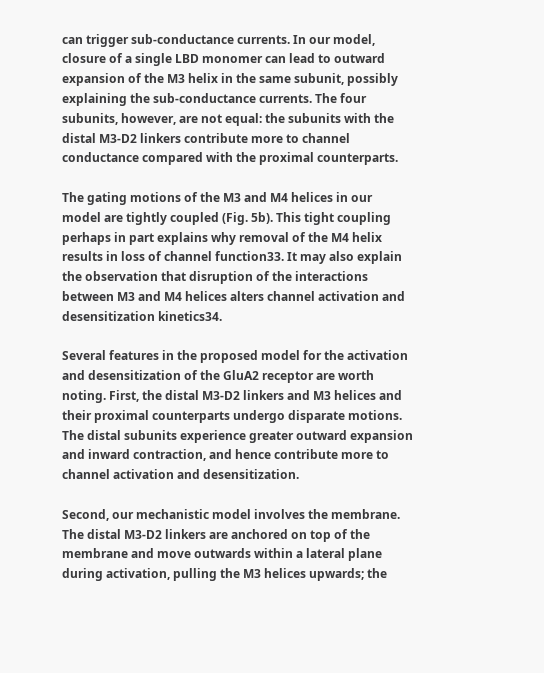can trigger sub-conductance currents. In our model, closure of a single LBD monomer can lead to outward expansion of the M3 helix in the same subunit, possibly explaining the sub-conductance currents. The four subunits, however, are not equal: the subunits with the distal M3-D2 linkers contribute more to channel conductance compared with the proximal counterparts.

The gating motions of the M3 and M4 helices in our model are tightly coupled (Fig. 5b). This tight coupling perhaps in part explains why removal of the M4 helix results in loss of channel function33. It may also explain the observation that disruption of the interactions between M3 and M4 helices alters channel activation and desensitization kinetics34.

Several features in the proposed model for the activation and desensitization of the GluA2 receptor are worth noting. First, the distal M3-D2 linkers and M3 helices and their proximal counterparts undergo disparate motions. The distal subunits experience greater outward expansion and inward contraction, and hence contribute more to channel activation and desensitization.

Second, our mechanistic model involves the membrane. The distal M3-D2 linkers are anchored on top of the membrane and move outwards within a lateral plane during activation, pulling the M3 helices upwards; the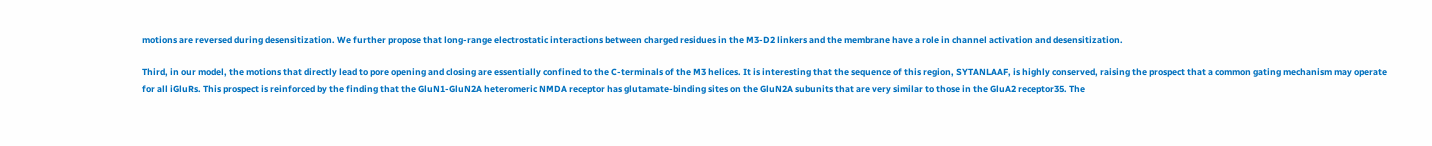motions are reversed during desensitization. We further propose that long-range electrostatic interactions between charged residues in the M3-D2 linkers and the membrane have a role in channel activation and desensitization.

Third, in our model, the motions that directly lead to pore opening and closing are essentially confined to the C-terminals of the M3 helices. It is interesting that the sequence of this region, SYTANLAAF, is highly conserved, raising the prospect that a common gating mechanism may operate for all iGluRs. This prospect is reinforced by the finding that the GluN1-GluN2A heteromeric NMDA receptor has glutamate-binding sites on the GluN2A subunits that are very similar to those in the GluA2 receptor35. The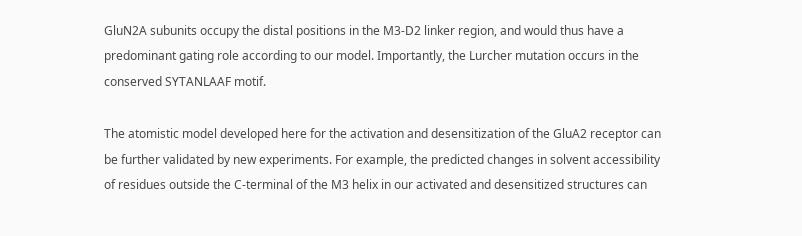GluN2A subunits occupy the distal positions in the M3-D2 linker region, and would thus have a predominant gating role according to our model. Importantly, the Lurcher mutation occurs in the conserved SYTANLAAF motif.

The atomistic model developed here for the activation and desensitization of the GluA2 receptor can be further validated by new experiments. For example, the predicted changes in solvent accessibility of residues outside the C-terminal of the M3 helix in our activated and desensitized structures can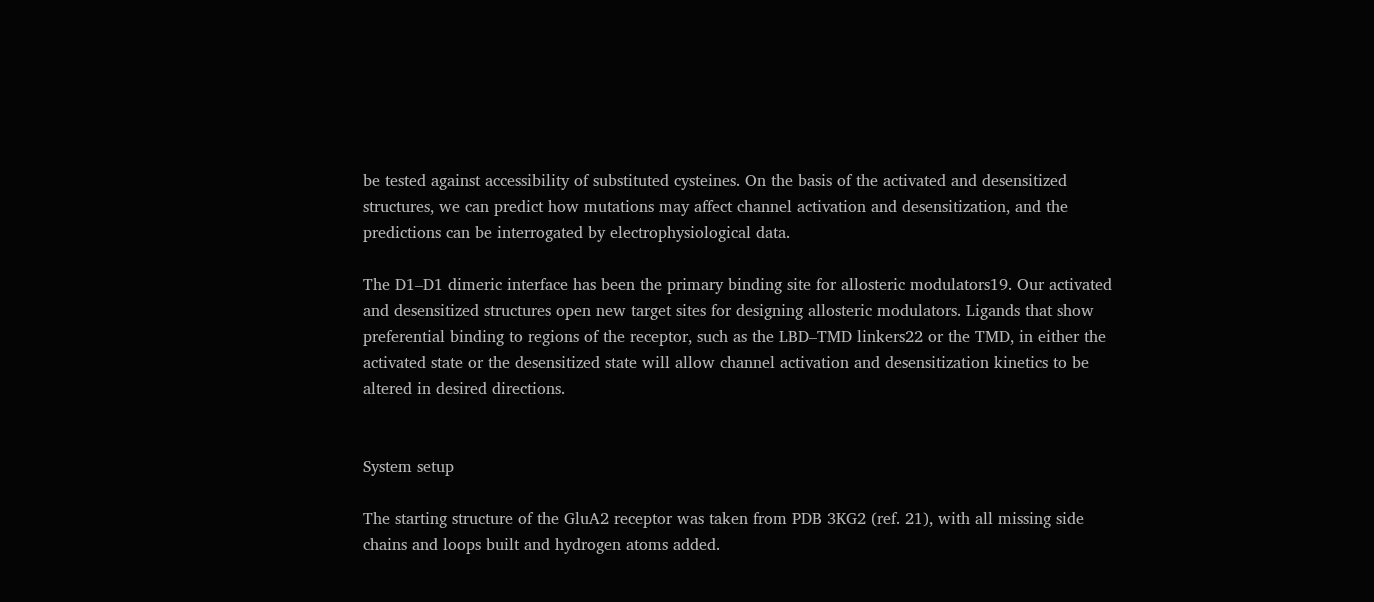be tested against accessibility of substituted cysteines. On the basis of the activated and desensitized structures, we can predict how mutations may affect channel activation and desensitization, and the predictions can be interrogated by electrophysiological data.

The D1–D1 dimeric interface has been the primary binding site for allosteric modulators19. Our activated and desensitized structures open new target sites for designing allosteric modulators. Ligands that show preferential binding to regions of the receptor, such as the LBD–TMD linkers22 or the TMD, in either the activated state or the desensitized state will allow channel activation and desensitization kinetics to be altered in desired directions.


System setup

The starting structure of the GluA2 receptor was taken from PDB 3KG2 (ref. 21), with all missing side chains and loops built and hydrogen atoms added.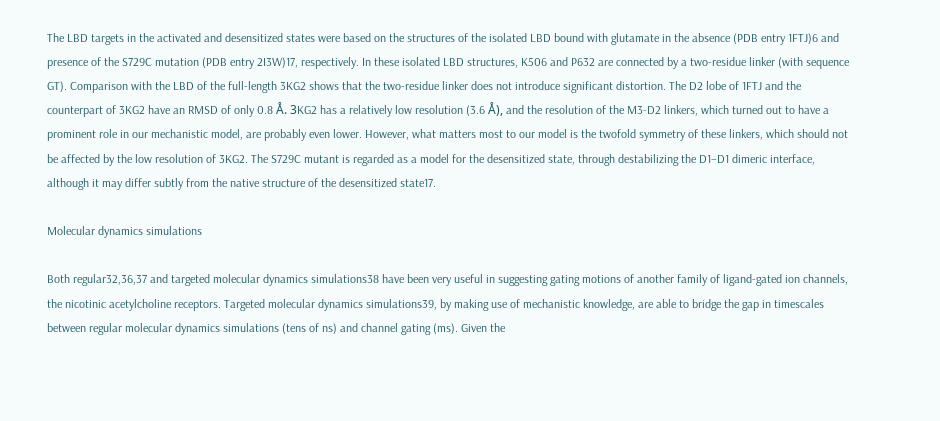The LBD targets in the activated and desensitized states were based on the structures of the isolated LBD bound with glutamate in the absence (PDB entry 1FTJ)6 and presence of the S729C mutation (PDB entry 2I3W)17, respectively. In these isolated LBD structures, K506 and P632 are connected by a two-residue linker (with sequence GT). Comparison with the LBD of the full-length 3KG2 shows that the two-residue linker does not introduce significant distortion. The D2 lobe of 1FTJ and the counterpart of 3KG2 have an RMSD of only 0.8 Å. 3KG2 has a relatively low resolution (3.6 Å), and the resolution of the M3-D2 linkers, which turned out to have a prominent role in our mechanistic model, are probably even lower. However, what matters most to our model is the twofold symmetry of these linkers, which should not be affected by the low resolution of 3KG2. The S729C mutant is regarded as a model for the desensitized state, through destabilizing the D1–D1 dimeric interface, although it may differ subtly from the native structure of the desensitized state17.

Molecular dynamics simulations

Both regular32,36,37 and targeted molecular dynamics simulations38 have been very useful in suggesting gating motions of another family of ligand-gated ion channels, the nicotinic acetylcholine receptors. Targeted molecular dynamics simulations39, by making use of mechanistic knowledge, are able to bridge the gap in timescales between regular molecular dynamics simulations (tens of ns) and channel gating (ms). Given the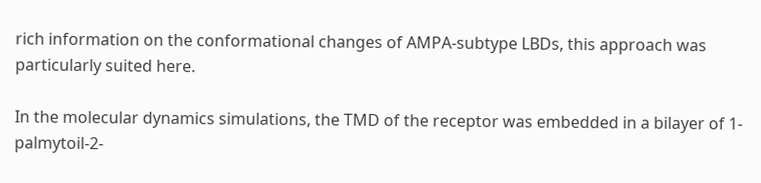rich information on the conformational changes of AMPA-subtype LBDs, this approach was particularly suited here.

In the molecular dynamics simulations, the TMD of the receptor was embedded in a bilayer of 1-palmytoil-2-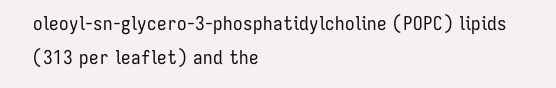oleoyl-sn-glycero-3-phosphatidylcholine (POPC) lipids (313 per leaflet) and the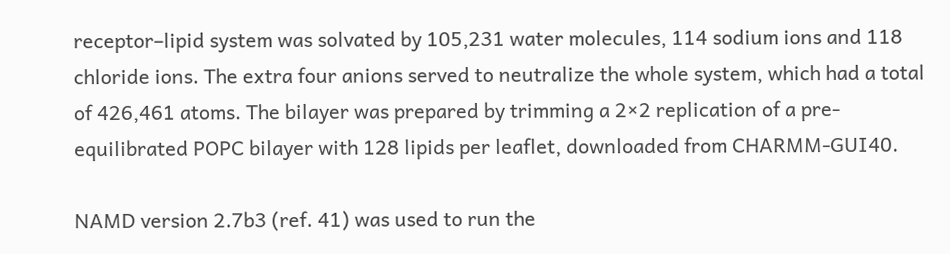receptor–lipid system was solvated by 105,231 water molecules, 114 sodium ions and 118 chloride ions. The extra four anions served to neutralize the whole system, which had a total of 426,461 atoms. The bilayer was prepared by trimming a 2×2 replication of a pre-equilibrated POPC bilayer with 128 lipids per leaflet, downloaded from CHARMM-GUI40.

NAMD version 2.7b3 (ref. 41) was used to run the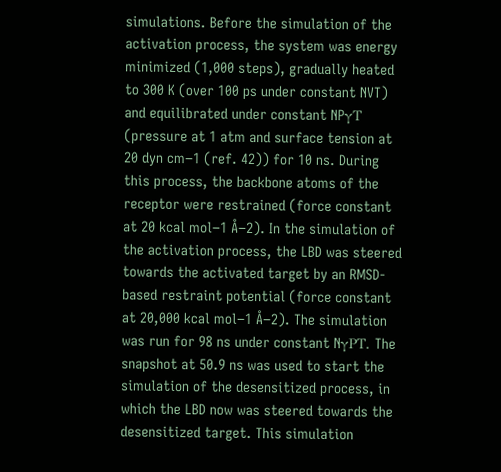simulations. Before the simulation of the activation process, the system was energy minimized (1,000 steps), gradually heated to 300 K (over 100 ps under constant NVT) and equilibrated under constant NPγT (pressure at 1 atm and surface tension at 20 dyn cm−1 (ref. 42)) for 10 ns. During this process, the backbone atoms of the receptor were restrained (force constant at 20 kcal mol−1 Å−2). In the simulation of the activation process, the LBD was steered towards the activated target by an RMSD-based restraint potential (force constant at 20,000 kcal mol−1 Å−2). The simulation was run for 98 ns under constant NγPT. The snapshot at 50.9 ns was used to start the simulation of the desensitized process, in which the LBD now was steered towards the desensitized target. This simulation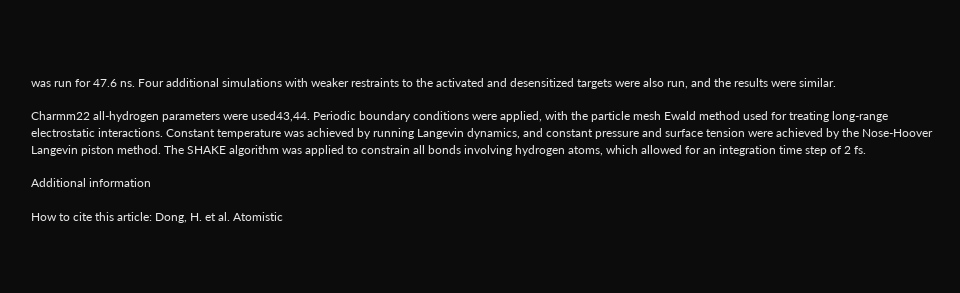was run for 47.6 ns. Four additional simulations with weaker restraints to the activated and desensitized targets were also run, and the results were similar.

Charmm22 all-hydrogen parameters were used43,44. Periodic boundary conditions were applied, with the particle mesh Ewald method used for treating long-range electrostatic interactions. Constant temperature was achieved by running Langevin dynamics, and constant pressure and surface tension were achieved by the Nose-Hoover Langevin piston method. The SHAKE algorithm was applied to constrain all bonds involving hydrogen atoms, which allowed for an integration time step of 2 fs.

Additional information

How to cite this article: Dong, H. et al. Atomistic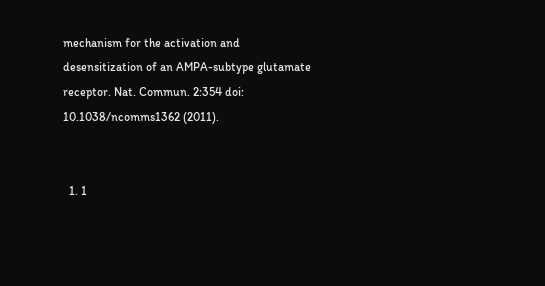mechanism for the activation and desensitization of an AMPA-subtype glutamate receptor. Nat. Commun. 2:354 doi: 10.1038/ncomms1362 (2011).


  1. 1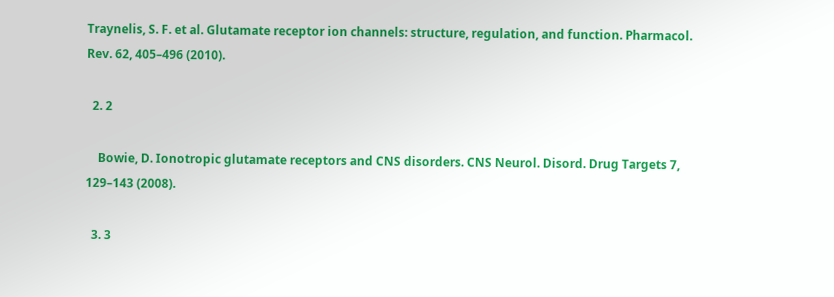Traynelis, S. F. et al. Glutamate receptor ion channels: structure, regulation, and function. Pharmacol. Rev. 62, 405–496 (2010).

  2. 2

    Bowie, D. Ionotropic glutamate receptors and CNS disorders. CNS Neurol. Disord. Drug Targets 7, 129–143 (2008).

  3. 3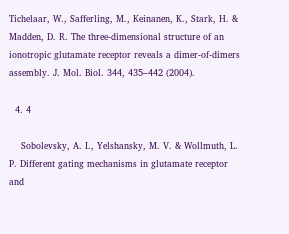Tichelaar, W., Safferling, M., Keinanen, K., Stark, H. & Madden, D. R. The three-dimensional structure of an ionotropic glutamate receptor reveals a dimer-of-dimers assembly. J. Mol. Biol. 344, 435–442 (2004).

  4. 4

    Sobolevsky, A. I., Yelshansky, M. V. & Wollmuth, L. P. Different gating mechanisms in glutamate receptor and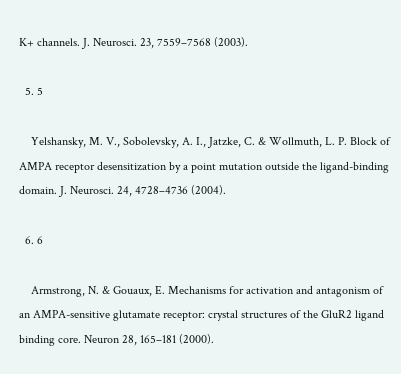K+ channels. J. Neurosci. 23, 7559–7568 (2003).

  5. 5

    Yelshansky, M. V., Sobolevsky, A. I., Jatzke, C. & Wollmuth, L. P. Block of AMPA receptor desensitization by a point mutation outside the ligand-binding domain. J. Neurosci. 24, 4728–4736 (2004).

  6. 6

    Armstrong, N. & Gouaux, E. Mechanisms for activation and antagonism of an AMPA-sensitive glutamate receptor: crystal structures of the GluR2 ligand binding core. Neuron 28, 165–181 (2000).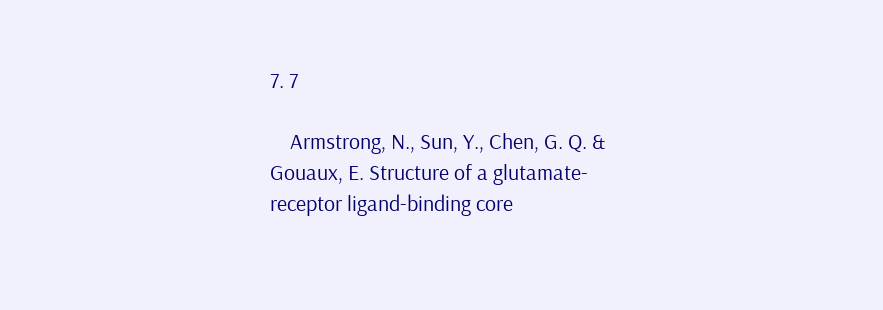7. 7

    Armstrong, N., Sun, Y., Chen, G. Q. & Gouaux, E. Structure of a glutamate-receptor ligand-binding core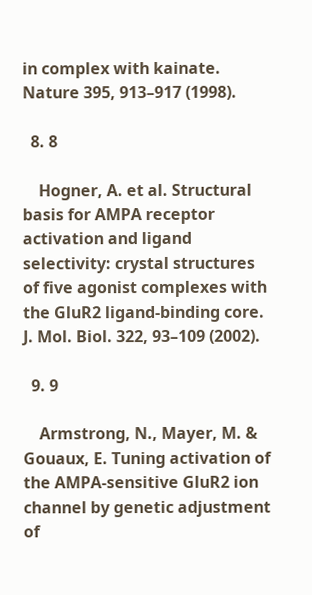in complex with kainate. Nature 395, 913–917 (1998).

  8. 8

    Hogner, A. et al. Structural basis for AMPA receptor activation and ligand selectivity: crystal structures of five agonist complexes with the GluR2 ligand-binding core. J. Mol. Biol. 322, 93–109 (2002).

  9. 9

    Armstrong, N., Mayer, M. & Gouaux, E. Tuning activation of the AMPA-sensitive GluR2 ion channel by genetic adjustment of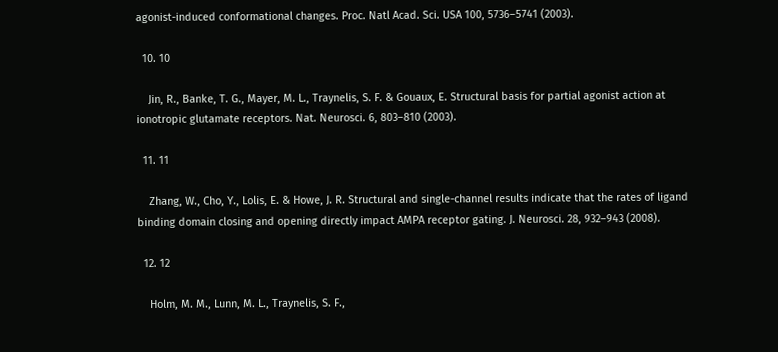agonist-induced conformational changes. Proc. Natl Acad. Sci. USA 100, 5736–5741 (2003).

  10. 10

    Jin, R., Banke, T. G., Mayer, M. L., Traynelis, S. F. & Gouaux, E. Structural basis for partial agonist action at ionotropic glutamate receptors. Nat. Neurosci. 6, 803–810 (2003).

  11. 11

    Zhang, W., Cho, Y., Lolis, E. & Howe, J. R. Structural and single-channel results indicate that the rates of ligand binding domain closing and opening directly impact AMPA receptor gating. J. Neurosci. 28, 932–943 (2008).

  12. 12

    Holm, M. M., Lunn, M. L., Traynelis, S. F.,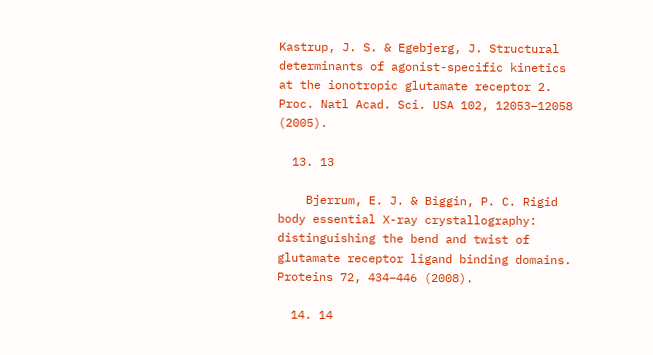Kastrup, J. S. & Egebjerg, J. Structural determinants of agonist-specific kinetics at the ionotropic glutamate receptor 2. Proc. Natl Acad. Sci. USA 102, 12053–12058 (2005).

  13. 13

    Bjerrum, E. J. & Biggin, P. C. Rigid body essential X-ray crystallography: distinguishing the bend and twist of glutamate receptor ligand binding domains. Proteins 72, 434–446 (2008).

  14. 14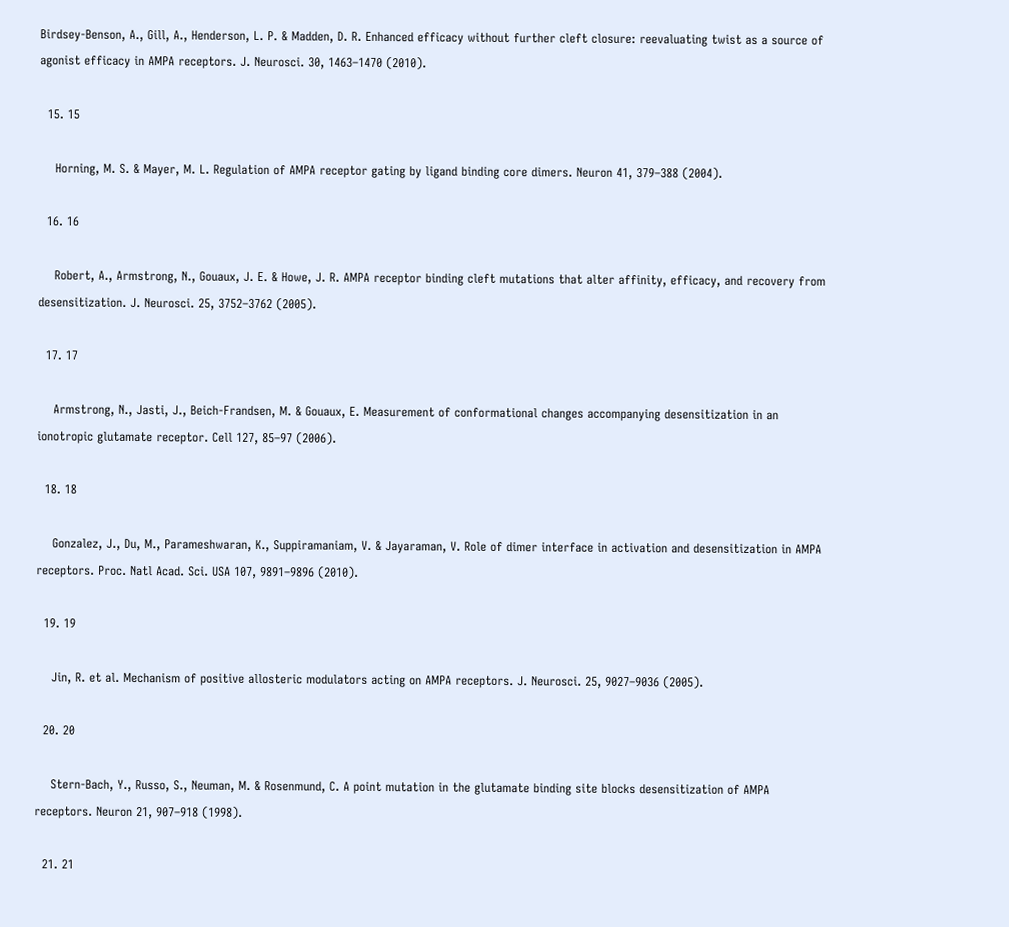Birdsey-Benson, A., Gill, A., Henderson, L. P. & Madden, D. R. Enhanced efficacy without further cleft closure: reevaluating twist as a source of agonist efficacy in AMPA receptors. J. Neurosci. 30, 1463–1470 (2010).

  15. 15

    Horning, M. S. & Mayer, M. L. Regulation of AMPA receptor gating by ligand binding core dimers. Neuron 41, 379–388 (2004).

  16. 16

    Robert, A., Armstrong, N., Gouaux, J. E. & Howe, J. R. AMPA receptor binding cleft mutations that alter affinity, efficacy, and recovery from desensitization. J. Neurosci. 25, 3752–3762 (2005).

  17. 17

    Armstrong, N., Jasti, J., Beich-Frandsen, M. & Gouaux, E. Measurement of conformational changes accompanying desensitization in an ionotropic glutamate receptor. Cell 127, 85–97 (2006).

  18. 18

    Gonzalez, J., Du, M., Parameshwaran, K., Suppiramaniam, V. & Jayaraman, V. Role of dimer interface in activation and desensitization in AMPA receptors. Proc. Natl Acad. Sci. USA 107, 9891–9896 (2010).

  19. 19

    Jin, R. et al. Mechanism of positive allosteric modulators acting on AMPA receptors. J. Neurosci. 25, 9027–9036 (2005).

  20. 20

    Stern-Bach, Y., Russo, S., Neuman, M. & Rosenmund, C. A point mutation in the glutamate binding site blocks desensitization of AMPA receptors. Neuron 21, 907–918 (1998).

  21. 21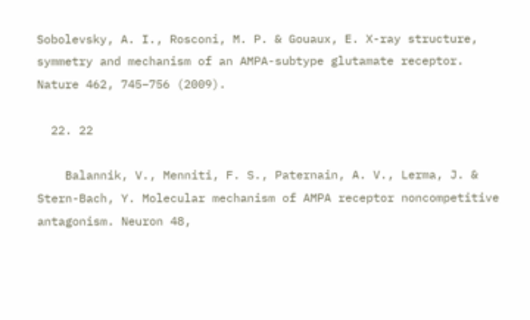Sobolevsky, A. I., Rosconi, M. P. & Gouaux, E. X-ray structure, symmetry and mechanism of an AMPA-subtype glutamate receptor. Nature 462, 745–756 (2009).

  22. 22

    Balannik, V., Menniti, F. S., Paternain, A. V., Lerma, J. & Stern-Bach, Y. Molecular mechanism of AMPA receptor noncompetitive antagonism. Neuron 48,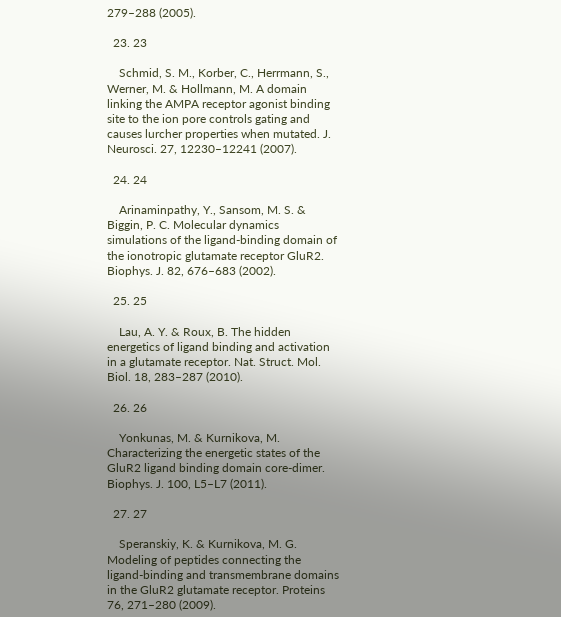279–288 (2005).

  23. 23

    Schmid, S. M., Korber, C., Herrmann, S., Werner, M. & Hollmann, M. A domain linking the AMPA receptor agonist binding site to the ion pore controls gating and causes lurcher properties when mutated. J. Neurosci. 27, 12230–12241 (2007).

  24. 24

    Arinaminpathy, Y., Sansom, M. S. & Biggin, P. C. Molecular dynamics simulations of the ligand-binding domain of the ionotropic glutamate receptor GluR2. Biophys. J. 82, 676–683 (2002).

  25. 25

    Lau, A. Y. & Roux, B. The hidden energetics of ligand binding and activation in a glutamate receptor. Nat. Struct. Mol. Biol. 18, 283–287 (2010).

  26. 26

    Yonkunas, M. & Kurnikova, M. Characterizing the energetic states of the GluR2 ligand binding domain core-dimer. Biophys. J. 100, L5–L7 (2011).

  27. 27

    Speranskiy, K. & Kurnikova, M. G. Modeling of peptides connecting the ligand-binding and transmembrane domains in the GluR2 glutamate receptor. Proteins 76, 271–280 (2009).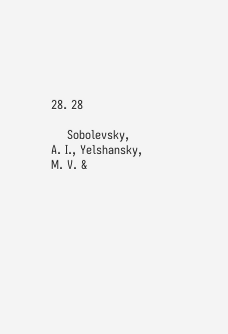28. 28

    Sobolevsky, A. I., Yelshansky, M. V. &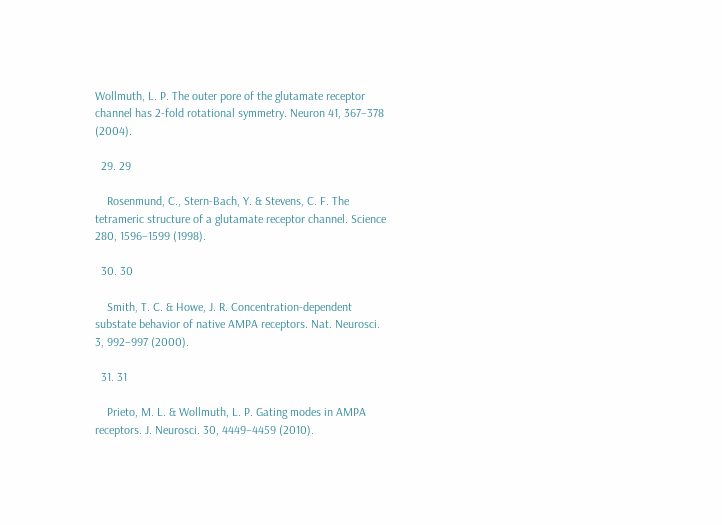Wollmuth, L. P. The outer pore of the glutamate receptor channel has 2-fold rotational symmetry. Neuron 41, 367–378 (2004).

  29. 29

    Rosenmund, C., Stern-Bach, Y. & Stevens, C. F. The tetrameric structure of a glutamate receptor channel. Science 280, 1596–1599 (1998).

  30. 30

    Smith, T. C. & Howe, J. R. Concentration-dependent substate behavior of native AMPA receptors. Nat. Neurosci. 3, 992–997 (2000).

  31. 31

    Prieto, M. L. & Wollmuth, L. P. Gating modes in AMPA receptors. J. Neurosci. 30, 4449–4459 (2010).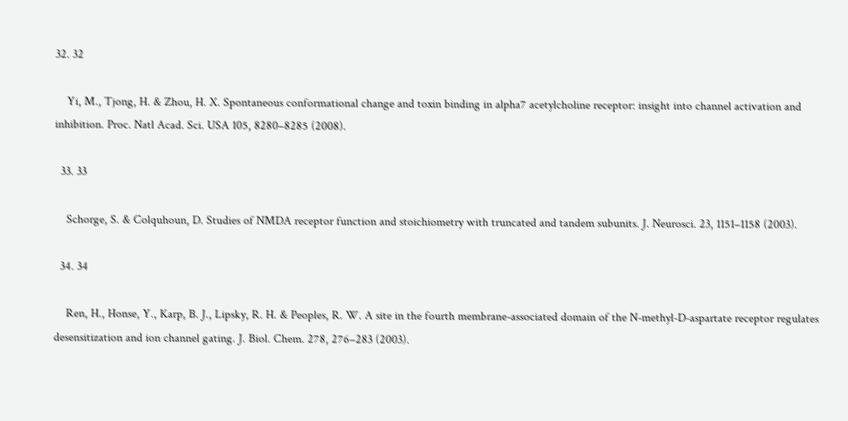32. 32

    Yi, M., Tjong, H. & Zhou, H. X. Spontaneous conformational change and toxin binding in alpha7 acetylcholine receptor: insight into channel activation and inhibition. Proc. Natl Acad. Sci. USA 105, 8280–8285 (2008).

  33. 33

    Schorge, S. & Colquhoun, D. Studies of NMDA receptor function and stoichiometry with truncated and tandem subunits. J. Neurosci. 23, 1151–1158 (2003).

  34. 34

    Ren, H., Honse, Y., Karp, B. J., Lipsky, R. H. & Peoples, R. W. A site in the fourth membrane-associated domain of the N-methyl-D-aspartate receptor regulates desensitization and ion channel gating. J. Biol. Chem. 278, 276–283 (2003).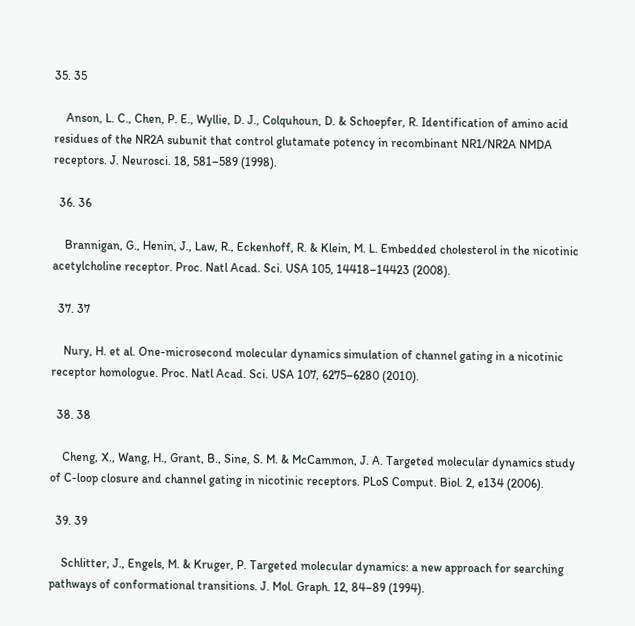35. 35

    Anson, L. C., Chen, P. E., Wyllie, D. J., Colquhoun, D. & Schoepfer, R. Identification of amino acid residues of the NR2A subunit that control glutamate potency in recombinant NR1/NR2A NMDA receptors. J. Neurosci. 18, 581–589 (1998).

  36. 36

    Brannigan, G., Henin, J., Law, R., Eckenhoff, R. & Klein, M. L. Embedded cholesterol in the nicotinic acetylcholine receptor. Proc. Natl Acad. Sci. USA 105, 14418–14423 (2008).

  37. 37

    Nury, H. et al. One-microsecond molecular dynamics simulation of channel gating in a nicotinic receptor homologue. Proc. Natl Acad. Sci. USA 107, 6275–6280 (2010).

  38. 38

    Cheng, X., Wang, H., Grant, B., Sine, S. M. & McCammon, J. A. Targeted molecular dynamics study of C-loop closure and channel gating in nicotinic receptors. PLoS Comput. Biol. 2, e134 (2006).

  39. 39

    Schlitter, J., Engels, M. & Kruger, P. Targeted molecular dynamics: a new approach for searching pathways of conformational transitions. J. Mol. Graph. 12, 84–89 (1994).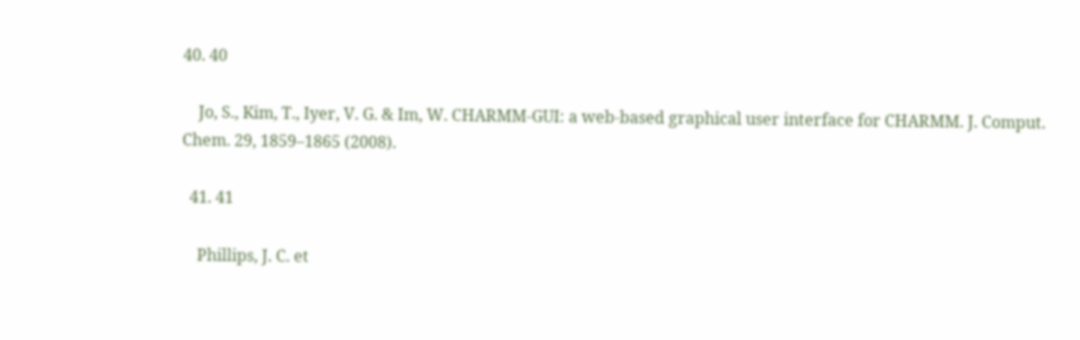40. 40

    Jo, S., Kim, T., Iyer, V. G. & Im, W. CHARMM-GUI: a web-based graphical user interface for CHARMM. J. Comput. Chem. 29, 1859–1865 (2008).

  41. 41

    Phillips, J. C. et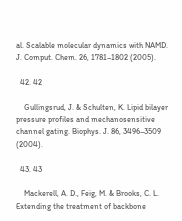al. Scalable molecular dynamics with NAMD. J. Comput. Chem. 26, 1781–1802 (2005).

  42. 42

    Gullingsrud, J. & Schulten, K. Lipid bilayer pressure profiles and mechanosensitive channel gating. Biophys. J. 86, 3496–3509 (2004).

  43. 43

    Mackerell, A. D., Feig, M. & Brooks, C. L. Extending the treatment of backbone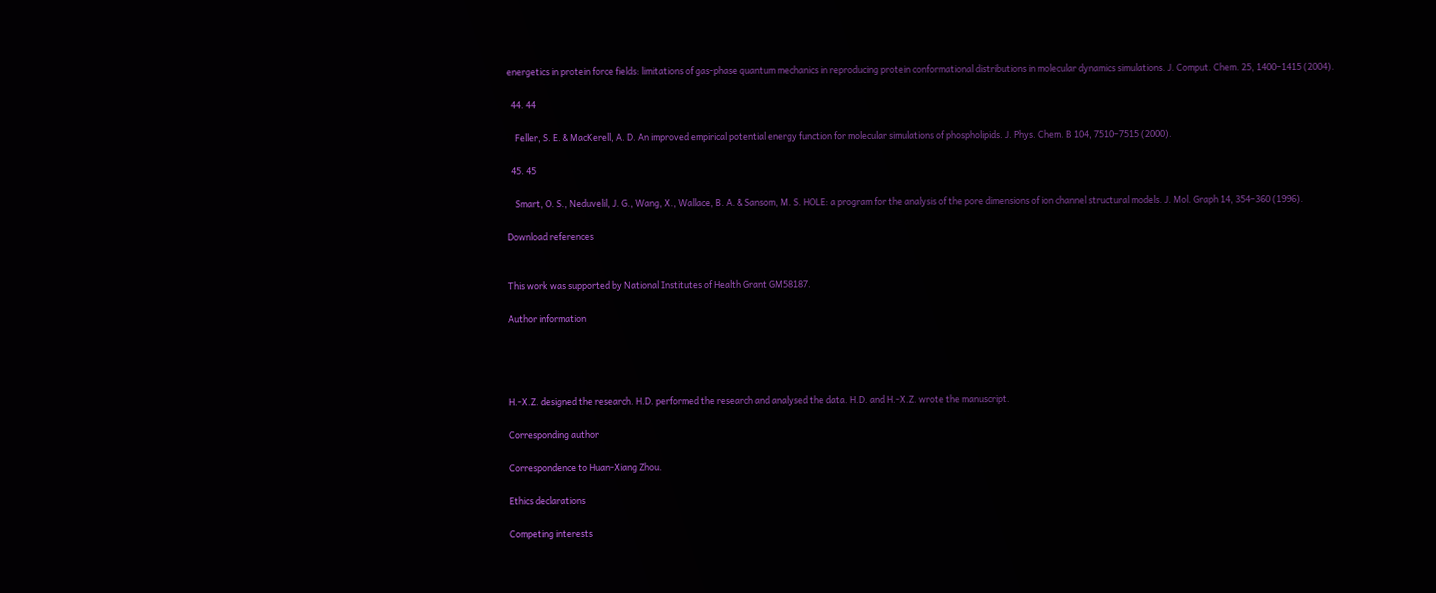energetics in protein force fields: limitations of gas-phase quantum mechanics in reproducing protein conformational distributions in molecular dynamics simulations. J. Comput. Chem. 25, 1400–1415 (2004).

  44. 44

    Feller, S. E. & MacKerell, A. D. An improved empirical potential energy function for molecular simulations of phospholipids. J. Phys. Chem. B 104, 7510–7515 (2000).

  45. 45

    Smart, O. S., Neduvelil, J. G., Wang, X., Wallace, B. A. & Sansom, M. S. HOLE: a program for the analysis of the pore dimensions of ion channel structural models. J. Mol. Graph 14, 354–360 (1996).

Download references


This work was supported by National Institutes of Health Grant GM58187.

Author information




H.-X.Z. designed the research. H.D. performed the research and analysed the data. H.D. and H.-X.Z. wrote the manuscript.

Corresponding author

Correspondence to Huan-Xiang Zhou.

Ethics declarations

Competing interests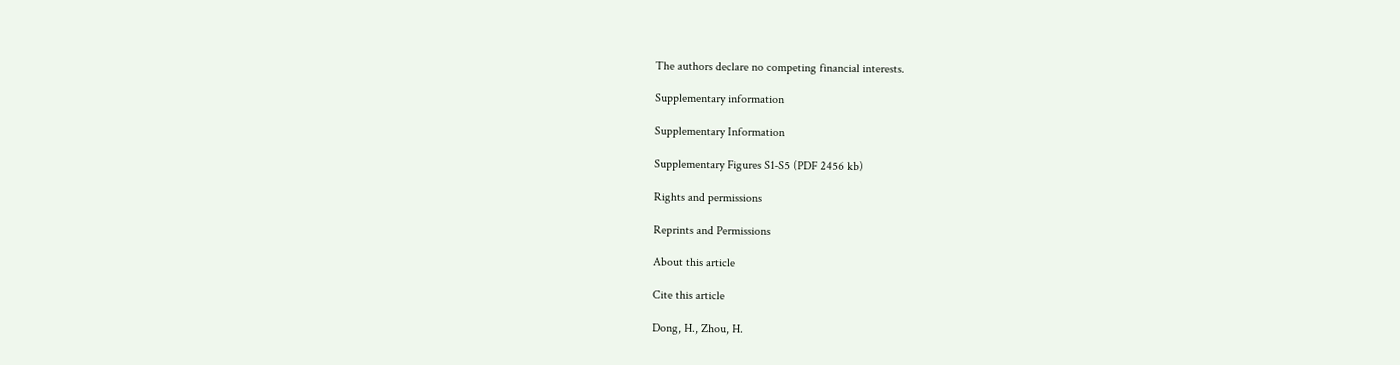The authors declare no competing financial interests.

Supplementary information

Supplementary Information

Supplementary Figures S1-S5 (PDF 2456 kb)

Rights and permissions

Reprints and Permissions

About this article

Cite this article

Dong, H., Zhou, H.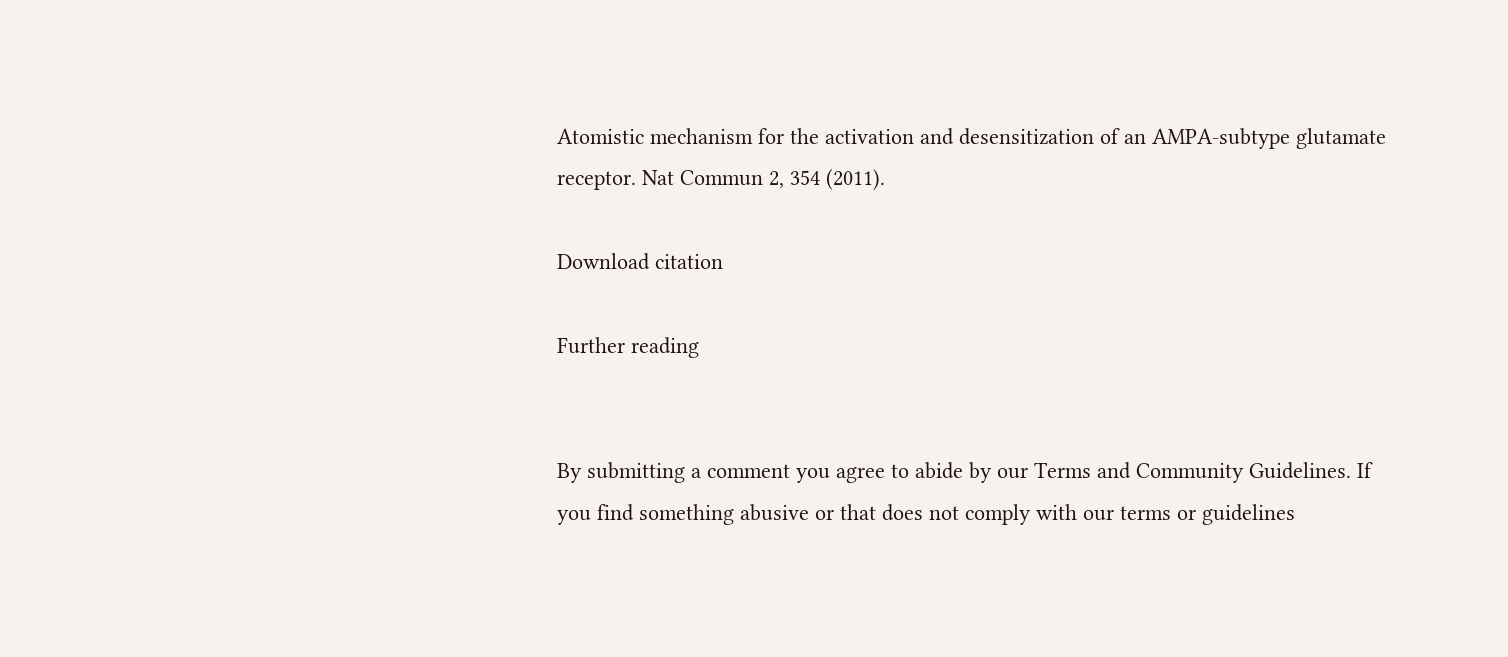Atomistic mechanism for the activation and desensitization of an AMPA-subtype glutamate receptor. Nat Commun 2, 354 (2011).

Download citation

Further reading


By submitting a comment you agree to abide by our Terms and Community Guidelines. If you find something abusive or that does not comply with our terms or guidelines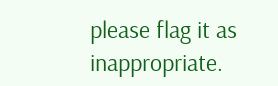please flag it as inappropriate.